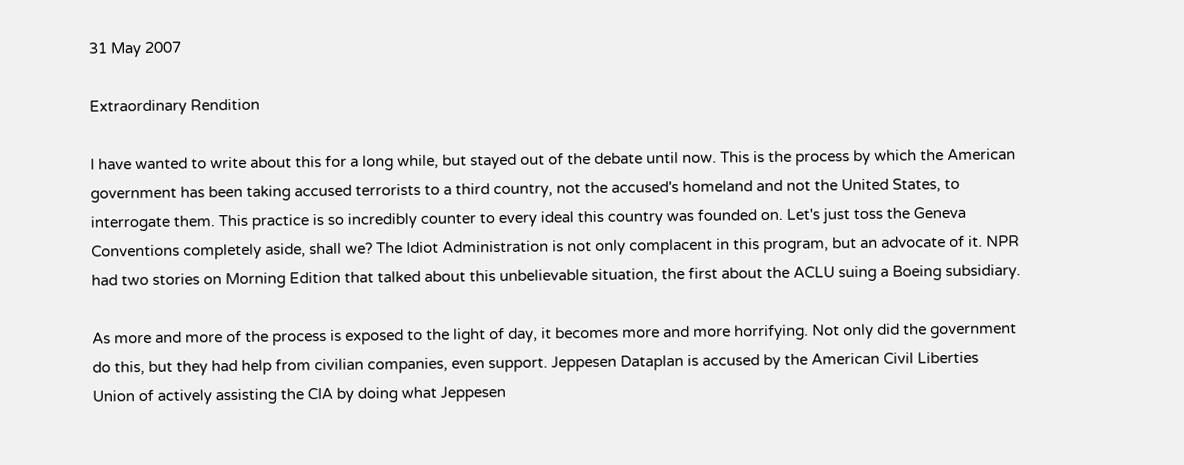31 May 2007

Extraordinary Rendition

I have wanted to write about this for a long while, but stayed out of the debate until now. This is the process by which the American government has been taking accused terrorists to a third country, not the accused's homeland and not the United States, to interrogate them. This practice is so incredibly counter to every ideal this country was founded on. Let's just toss the Geneva Conventions completely aside, shall we? The Idiot Administration is not only complacent in this program, but an advocate of it. NPR had two stories on Morning Edition that talked about this unbelievable situation, the first about the ACLU suing a Boeing subsidiary.

As more and more of the process is exposed to the light of day, it becomes more and more horrifying. Not only did the government do this, but they had help from civilian companies, even support. Jeppesen Dataplan is accused by the American Civil Liberties Union of actively assisting the CIA by doing what Jeppesen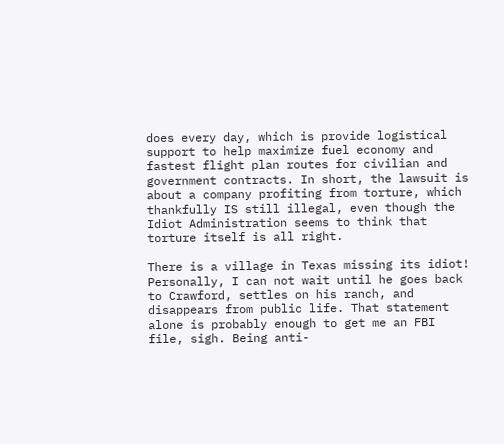does every day, which is provide logistical support to help maximize fuel economy and fastest flight plan routes for civilian and government contracts. In short, the lawsuit is about a company profiting from torture, which thankfully IS still illegal, even though the Idiot Administration seems to think that torture itself is all right.

There is a village in Texas missing its idiot! Personally, I can not wait until he goes back to Crawford, settles on his ranch, and disappears from public life. That statement alone is probably enough to get me an FBI file, sigh. Being anti-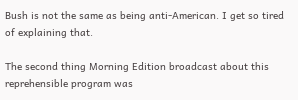Bush is not the same as being anti-American. I get so tired of explaining that.

The second thing Morning Edition broadcast about this reprehensible program was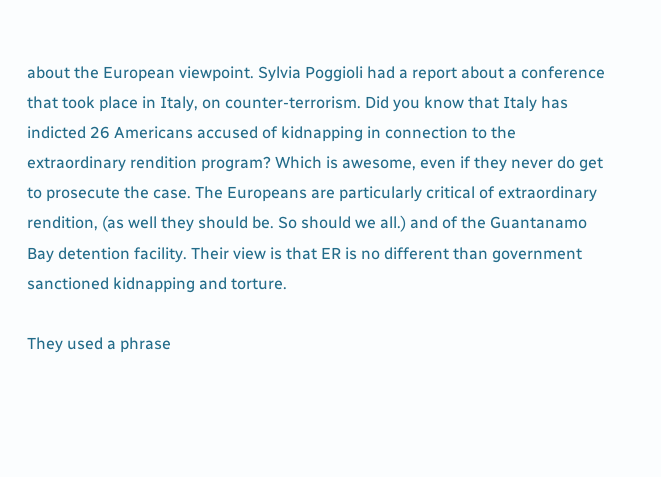about the European viewpoint. Sylvia Poggioli had a report about a conference that took place in Italy, on counter-terrorism. Did you know that Italy has indicted 26 Americans accused of kidnapping in connection to the extraordinary rendition program? Which is awesome, even if they never do get to prosecute the case. The Europeans are particularly critical of extraordinary rendition, (as well they should be. So should we all.) and of the Guantanamo Bay detention facility. Their view is that ER is no different than government sanctioned kidnapping and torture.

They used a phrase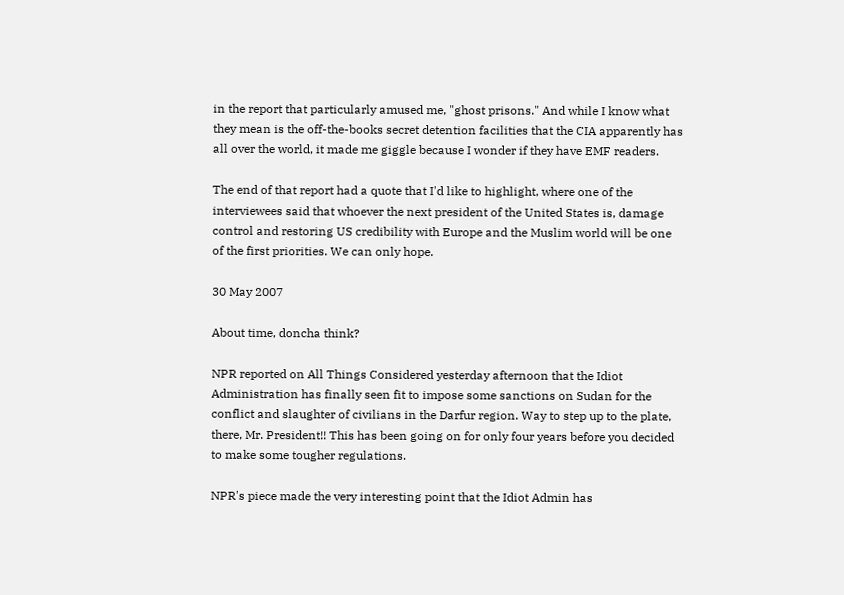in the report that particularly amused me, "ghost prisons." And while I know what they mean is the off-the-books secret detention facilities that the CIA apparently has all over the world, it made me giggle because I wonder if they have EMF readers.

The end of that report had a quote that I'd like to highlight, where one of the interviewees said that whoever the next president of the United States is, damage control and restoring US credibility with Europe and the Muslim world will be one of the first priorities. We can only hope.

30 May 2007

About time, doncha think?

NPR reported on All Things Considered yesterday afternoon that the Idiot Administration has finally seen fit to impose some sanctions on Sudan for the conflict and slaughter of civilians in the Darfur region. Way to step up to the plate, there, Mr. President!! This has been going on for only four years before you decided to make some tougher regulations.

NPR's piece made the very interesting point that the Idiot Admin has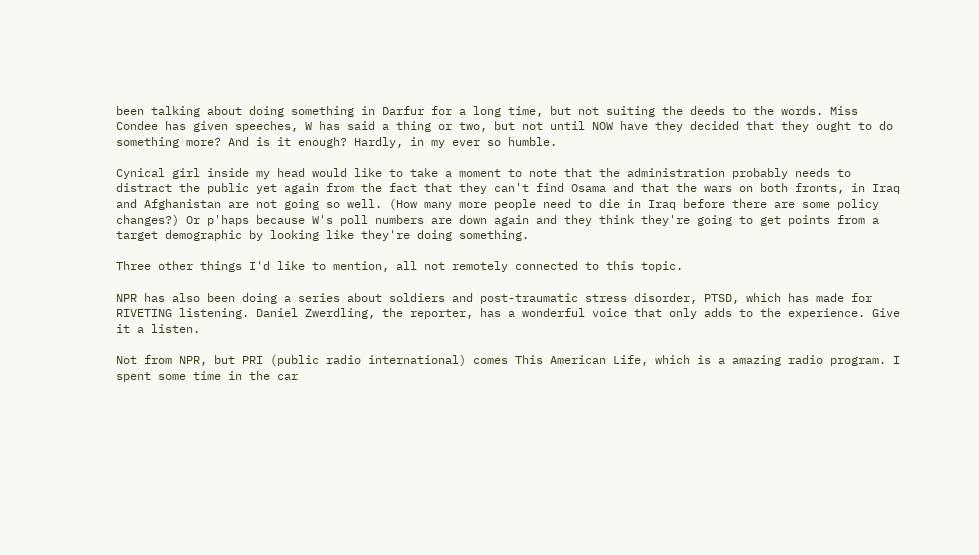been talking about doing something in Darfur for a long time, but not suiting the deeds to the words. Miss Condee has given speeches, W has said a thing or two, but not until NOW have they decided that they ought to do something more? And is it enough? Hardly, in my ever so humble.

Cynical girl inside my head would like to take a moment to note that the administration probably needs to distract the public yet again from the fact that they can't find Osama and that the wars on both fronts, in Iraq and Afghanistan are not going so well. (How many more people need to die in Iraq before there are some policy changes?) Or p'haps because W's poll numbers are down again and they think they're going to get points from a target demographic by looking like they're doing something.

Three other things I'd like to mention, all not remotely connected to this topic.

NPR has also been doing a series about soldiers and post-traumatic stress disorder, PTSD, which has made for RIVETING listening. Daniel Zwerdling, the reporter, has a wonderful voice that only adds to the experience. Give it a listen.

Not from NPR, but PRI (public radio international) comes This American Life, which is a amazing radio program. I spent some time in the car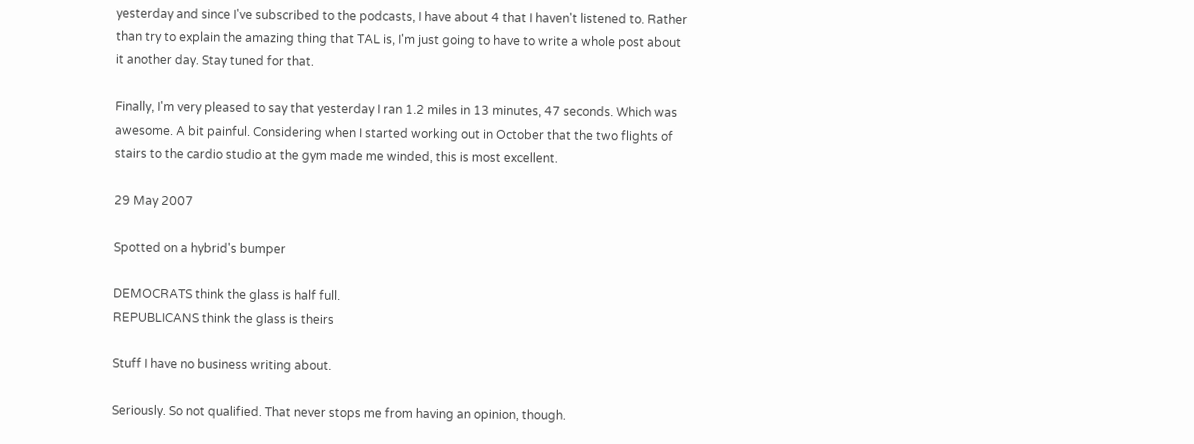yesterday and since I've subscribed to the podcasts, I have about 4 that I haven't listened to. Rather than try to explain the amazing thing that TAL is, I'm just going to have to write a whole post about it another day. Stay tuned for that.

Finally, I'm very pleased to say that yesterday I ran 1.2 miles in 13 minutes, 47 seconds. Which was awesome. A bit painful. Considering when I started working out in October that the two flights of stairs to the cardio studio at the gym made me winded, this is most excellent.

29 May 2007

Spotted on a hybrid's bumper

DEMOCRATS think the glass is half full.
REPUBLICANS think the glass is theirs

Stuff I have no business writing about.

Seriously. So not qualified. That never stops me from having an opinion, though.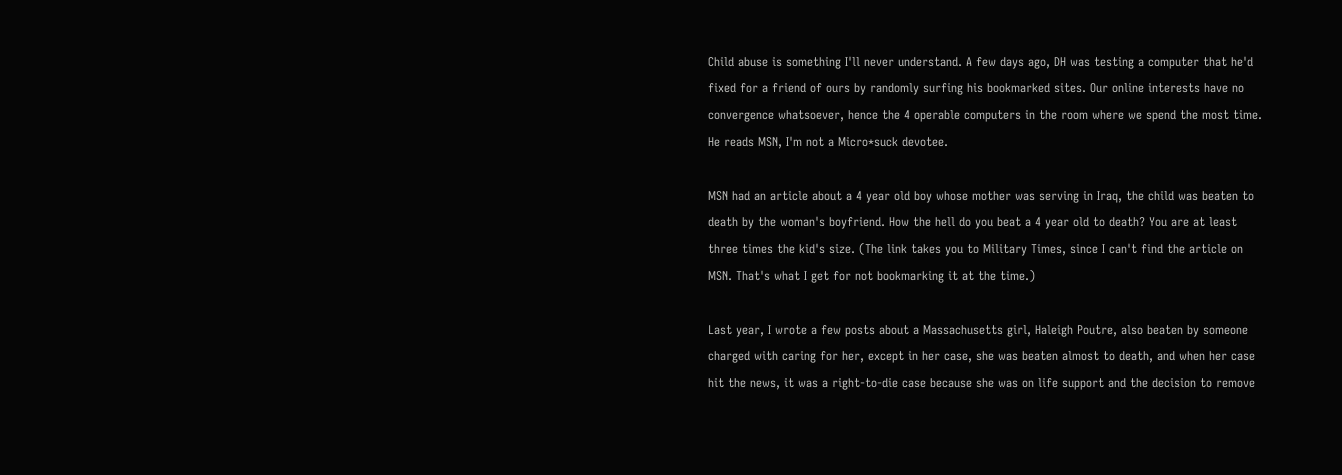Child abuse is something I'll never understand. A few days ago, DH was testing a computer that he'd fixed for a friend of ours by randomly surfing his bookmarked sites. Our online interests have no convergence whatsoever, hence the 4 operable computers in the room where we spend the most time. He reads MSN, I'm not a Micro*suck devotee.

MSN had an article about a 4 year old boy whose mother was serving in Iraq, the child was beaten to death by the woman's boyfriend. How the hell do you beat a 4 year old to death? You are at least three times the kid's size. (The link takes you to Military Times, since I can't find the article on MSN. That's what I get for not bookmarking it at the time.)

Last year, I wrote a few posts about a Massachusetts girl, Haleigh Poutre, also beaten by someone charged with caring for her, except in her case, she was beaten almost to death, and when her case hit the news, it was a right-to-die case because she was on life support and the decision to remove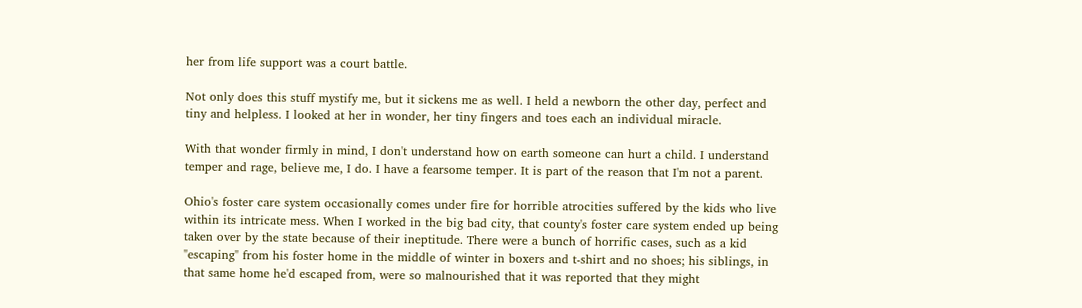her from life support was a court battle.

Not only does this stuff mystify me, but it sickens me as well. I held a newborn the other day, perfect and tiny and helpless. I looked at her in wonder, her tiny fingers and toes each an individual miracle.

With that wonder firmly in mind, I don't understand how on earth someone can hurt a child. I understand temper and rage, believe me, I do. I have a fearsome temper. It is part of the reason that I'm not a parent.

Ohio's foster care system occasionally comes under fire for horrible atrocities suffered by the kids who live within its intricate mess. When I worked in the big bad city, that county's foster care system ended up being taken over by the state because of their ineptitude. There were a bunch of horrific cases, such as a kid "escaping" from his foster home in the middle of winter in boxers and t-shirt and no shoes; his siblings, in that same home he'd escaped from, were so malnourished that it was reported that they might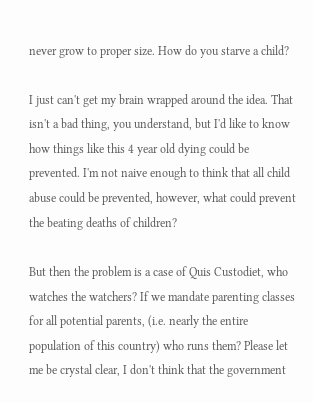never grow to proper size. How do you starve a child?

I just can't get my brain wrapped around the idea. That isn't a bad thing, you understand, but I'd like to know how things like this 4 year old dying could be prevented. I'm not naive enough to think that all child abuse could be prevented, however, what could prevent the beating deaths of children?

But then the problem is a case of Quis Custodiet, who watches the watchers? If we mandate parenting classes for all potential parents, (i.e. nearly the entire population of this country) who runs them? Please let me be crystal clear, I don't think that the government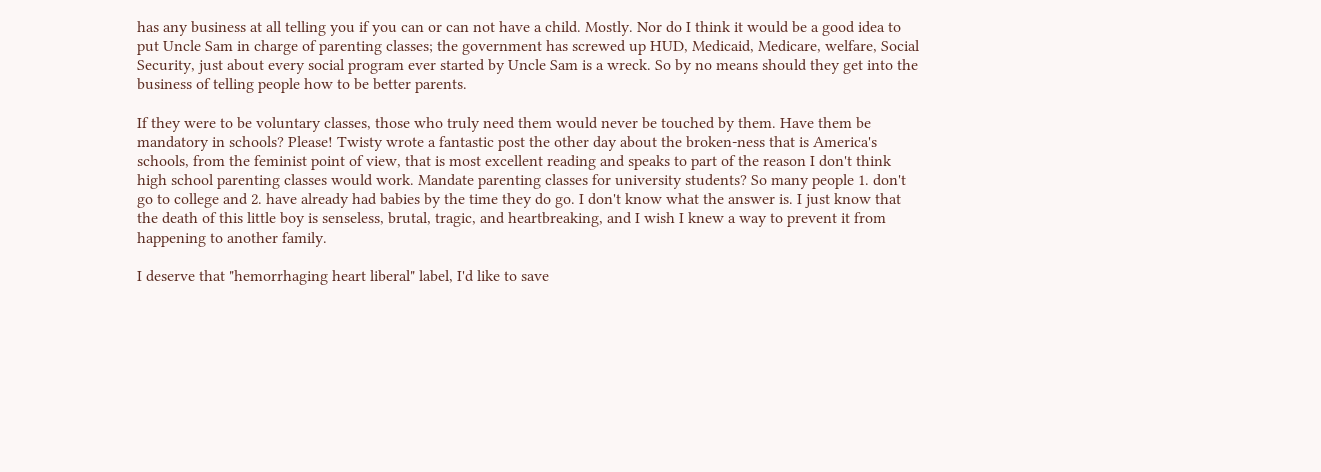has any business at all telling you if you can or can not have a child. Mostly. Nor do I think it would be a good idea to put Uncle Sam in charge of parenting classes; the government has screwed up HUD, Medicaid, Medicare, welfare, Social Security, just about every social program ever started by Uncle Sam is a wreck. So by no means should they get into the business of telling people how to be better parents.

If they were to be voluntary classes, those who truly need them would never be touched by them. Have them be mandatory in schools? Please! Twisty wrote a fantastic post the other day about the broken-ness that is America's schools, from the feminist point of view, that is most excellent reading and speaks to part of the reason I don't think high school parenting classes would work. Mandate parenting classes for university students? So many people 1. don't go to college and 2. have already had babies by the time they do go. I don't know what the answer is. I just know that the death of this little boy is senseless, brutal, tragic, and heartbreaking, and I wish I knew a way to prevent it from happening to another family.

I deserve that "hemorrhaging heart liberal" label, I'd like to save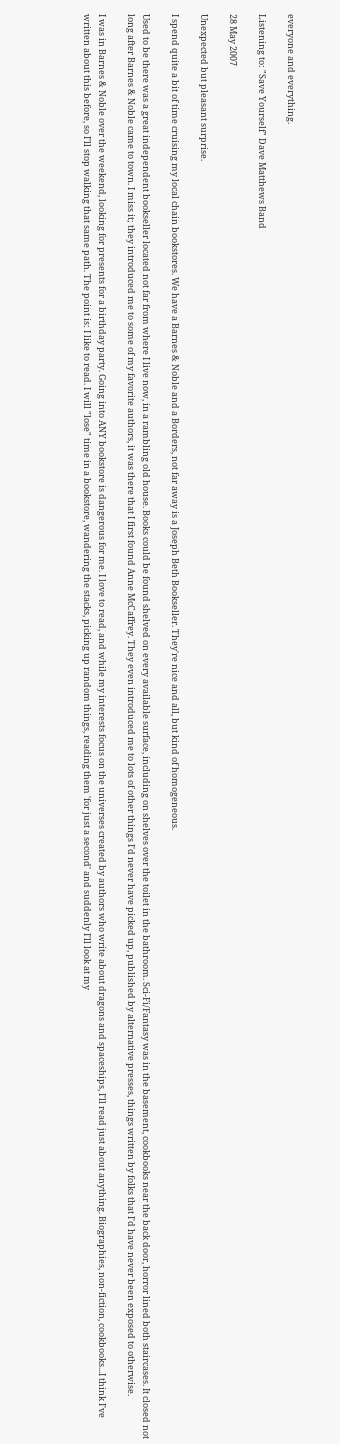everyone and everything.

Listening to: "Save Yourself" Dave Matthews Band

28 May 2007

Unexpected but pleasant surprise.

I spend quite a bit of time cruising my local chain bookstores. We have a Barnes & Noble and a Borders, not far away is a Joseph Beth Bookseller. They're nice and all, but kind of homogeneous.

Used to be there was a great independent bookseller located not far from where I live now, in a rambling old house. Books could be found shelved on every available surface, including on shelves over the toilet in the bathroom. Sci-Fi/Fantasy was in the basement, cookbooks near the back door, horror lined both staircases. It closed not long after Barnes & Noble came to town. I miss it; they introduced me to some of my favorite authors, it was there that I first found Anne McCaffrey. They even introduced me to lots of other things I'd never have picked up, published by alternative presses, things written by folks that I'd have never been exposed to otherwise.

I was in Barnes & Noble over the weekend, looking for presents for a birthday party. Going into ANY bookstore is dangerous for me. I love to read, and while my interests focus on the universes created by authors who write about dragons and spaceships, I'll read just about anything. Biographies, non-fiction, cookbooks...I think I've written about this before, so I'll stop walking that same path. The point is: I like to read. I will "lose" time in a bookstore, wandering the stacks, picking up random things, reading them 'for just a second' and suddenly I'll look at my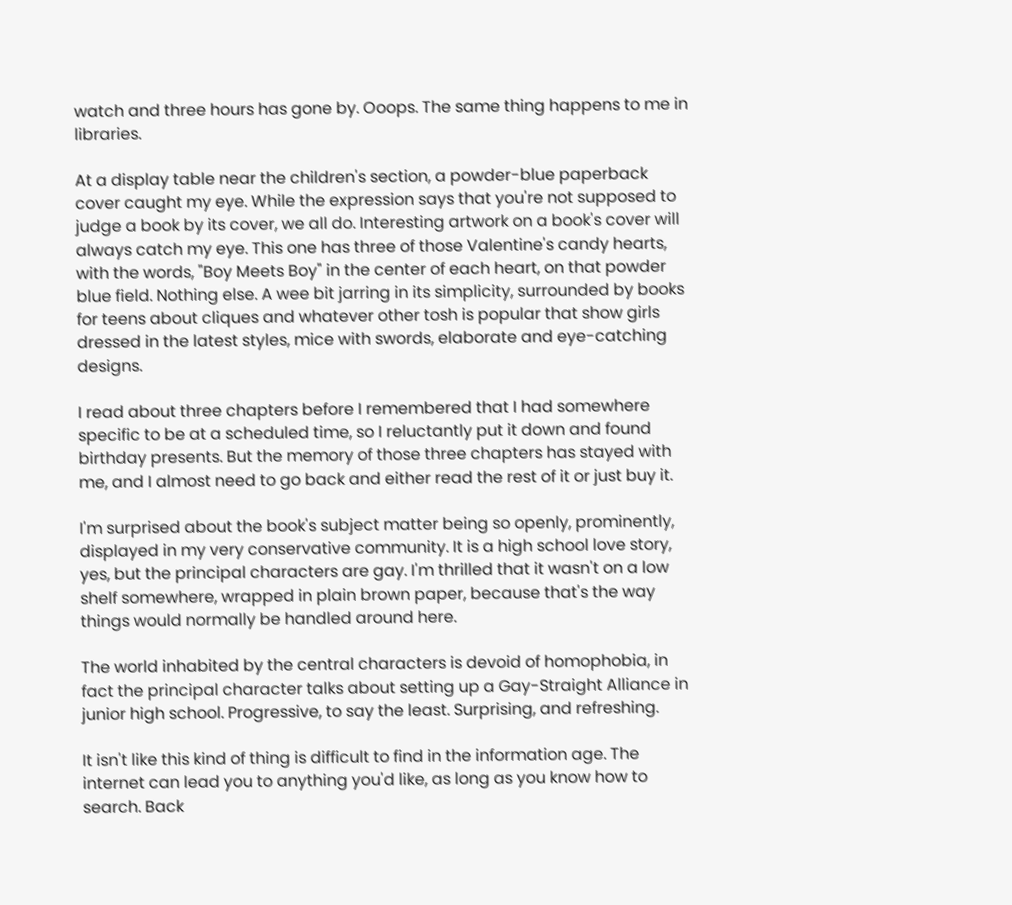watch and three hours has gone by. Ooops. The same thing happens to me in libraries.

At a display table near the children's section, a powder-blue paperback cover caught my eye. While the expression says that you're not supposed to judge a book by its cover, we all do. Interesting artwork on a book's cover will always catch my eye. This one has three of those Valentine's candy hearts, with the words, "Boy Meets Boy" in the center of each heart, on that powder blue field. Nothing else. A wee bit jarring in its simplicity, surrounded by books for teens about cliques and whatever other tosh is popular that show girls dressed in the latest styles, mice with swords, elaborate and eye-catching designs.

I read about three chapters before I remembered that I had somewhere specific to be at a scheduled time, so I reluctantly put it down and found birthday presents. But the memory of those three chapters has stayed with me, and I almost need to go back and either read the rest of it or just buy it.

I'm surprised about the book's subject matter being so openly, prominently, displayed in my very conservative community. It is a high school love story, yes, but the principal characters are gay. I'm thrilled that it wasn't on a low shelf somewhere, wrapped in plain brown paper, because that's the way things would normally be handled around here.

The world inhabited by the central characters is devoid of homophobia, in fact the principal character talks about setting up a Gay-Straight Alliance in junior high school. Progressive, to say the least. Surprising, and refreshing.

It isn't like this kind of thing is difficult to find in the information age. The internet can lead you to anything you'd like, as long as you know how to search. Back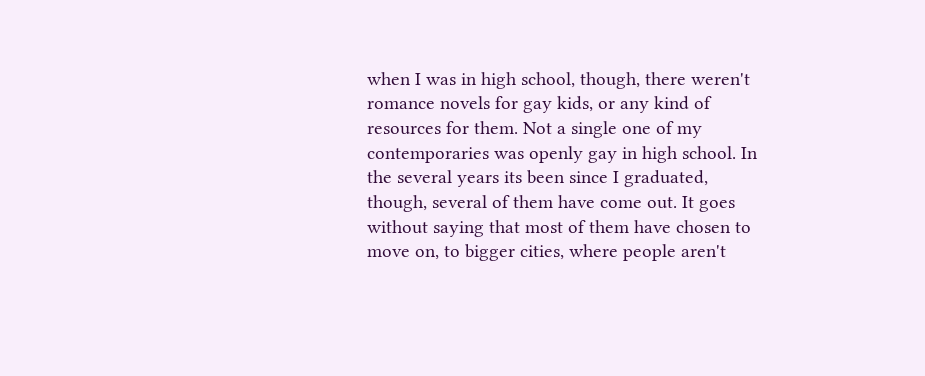when I was in high school, though, there weren't romance novels for gay kids, or any kind of resources for them. Not a single one of my contemporaries was openly gay in high school. In the several years its been since I graduated, though, several of them have come out. It goes without saying that most of them have chosen to move on, to bigger cities, where people aren't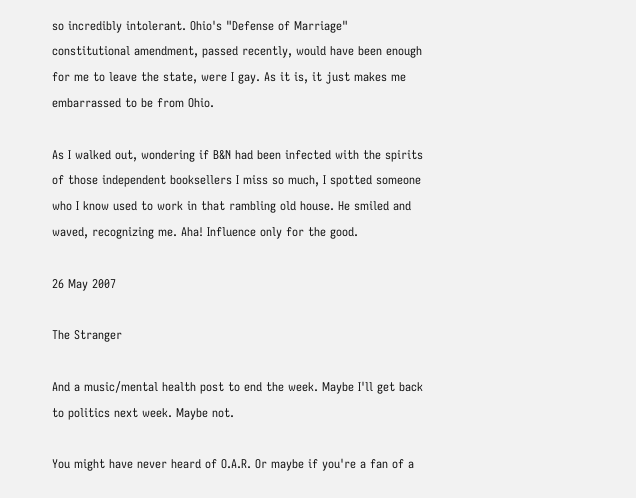so incredibly intolerant. Ohio's "Defense of Marriage" constitutional amendment, passed recently, would have been enough for me to leave the state, were I gay. As it is, it just makes me embarrassed to be from Ohio.

As I walked out, wondering if B&N had been infected with the spirits of those independent booksellers I miss so much, I spotted someone who I know used to work in that rambling old house. He smiled and waved, recognizing me. Aha! Influence only for the good.

26 May 2007

The Stranger

And a music/mental health post to end the week. Maybe I'll get back to politics next week. Maybe not.

You might have never heard of O.A.R. Or maybe if you're a fan of a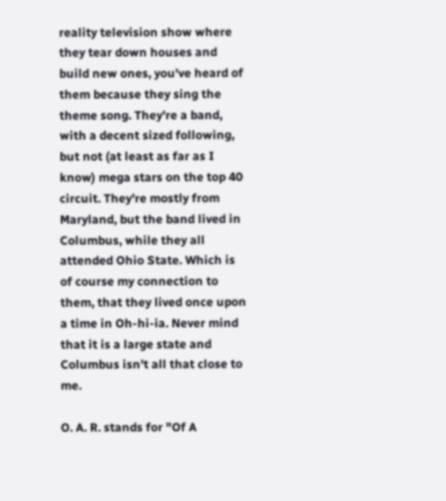reality television show where they tear down houses and build new ones, you've heard of them because they sing the theme song. They're a band, with a decent sized following, but not (at least as far as I know) mega stars on the top 40 circuit. They're mostly from Maryland, but the band lived in Columbus, while they all attended Ohio State. Which is of course my connection to them, that they lived once upon a time in Oh-hi-ia. Never mind that it is a large state and Columbus isn't all that close to me.

O. A. R. stands for "Of A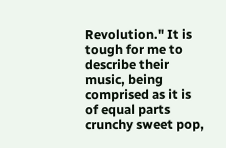Revolution." It is tough for me to describe their music, being comprised as it is of equal parts crunchy sweet pop,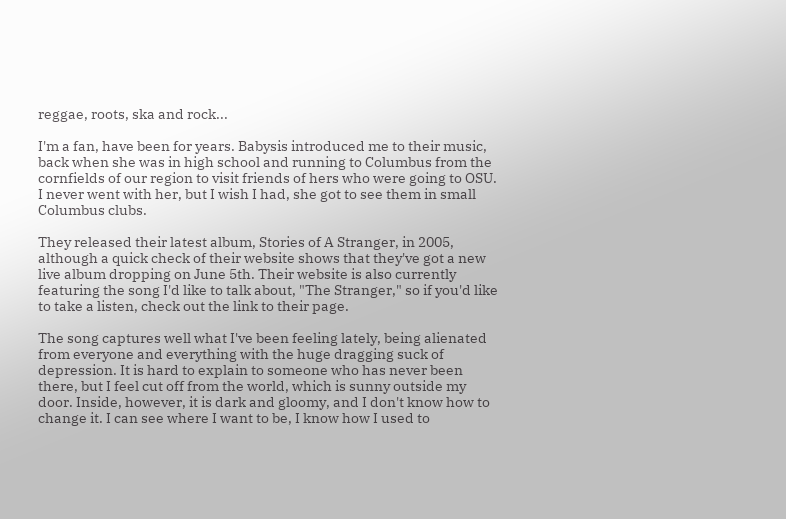reggae, roots, ska and rock...

I'm a fan, have been for years. Babysis introduced me to their music, back when she was in high school and running to Columbus from the cornfields of our region to visit friends of hers who were going to OSU. I never went with her, but I wish I had, she got to see them in small Columbus clubs.

They released their latest album, Stories of A Stranger, in 2005, although a quick check of their website shows that they've got a new live album dropping on June 5th. Their website is also currently featuring the song I'd like to talk about, "The Stranger," so if you'd like to take a listen, check out the link to their page.

The song captures well what I've been feeling lately, being alienated from everyone and everything with the huge dragging suck of depression. It is hard to explain to someone who has never been there, but I feel cut off from the world, which is sunny outside my door. Inside, however, it is dark and gloomy, and I don't know how to change it. I can see where I want to be, I know how I used to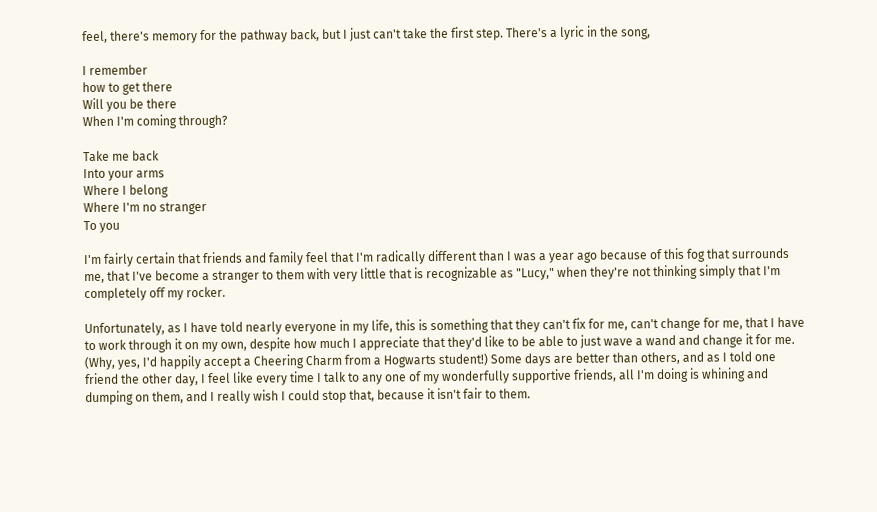feel, there's memory for the pathway back, but I just can't take the first step. There's a lyric in the song,

I remember
how to get there
Will you be there
When I'm coming through?

Take me back
Into your arms
Where I belong
Where I'm no stranger
To you

I'm fairly certain that friends and family feel that I'm radically different than I was a year ago because of this fog that surrounds me, that I've become a stranger to them with very little that is recognizable as "Lucy," when they're not thinking simply that I'm completely off my rocker.

Unfortunately, as I have told nearly everyone in my life, this is something that they can't fix for me, can't change for me, that I have to work through it on my own, despite how much I appreciate that they'd like to be able to just wave a wand and change it for me. (Why, yes, I'd happily accept a Cheering Charm from a Hogwarts student!) Some days are better than others, and as I told one friend the other day, I feel like every time I talk to any one of my wonderfully supportive friends, all I'm doing is whining and dumping on them, and I really wish I could stop that, because it isn't fair to them.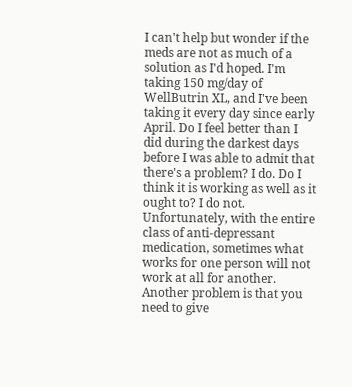I can't help but wonder if the meds are not as much of a solution as I'd hoped. I'm taking 150 mg/day of WellButrin XL, and I've been taking it every day since early April. Do I feel better than I did during the darkest days before I was able to admit that there's a problem? I do. Do I think it is working as well as it ought to? I do not. Unfortunately, with the entire class of anti-depressant medication, sometimes what works for one person will not work at all for another. Another problem is that you need to give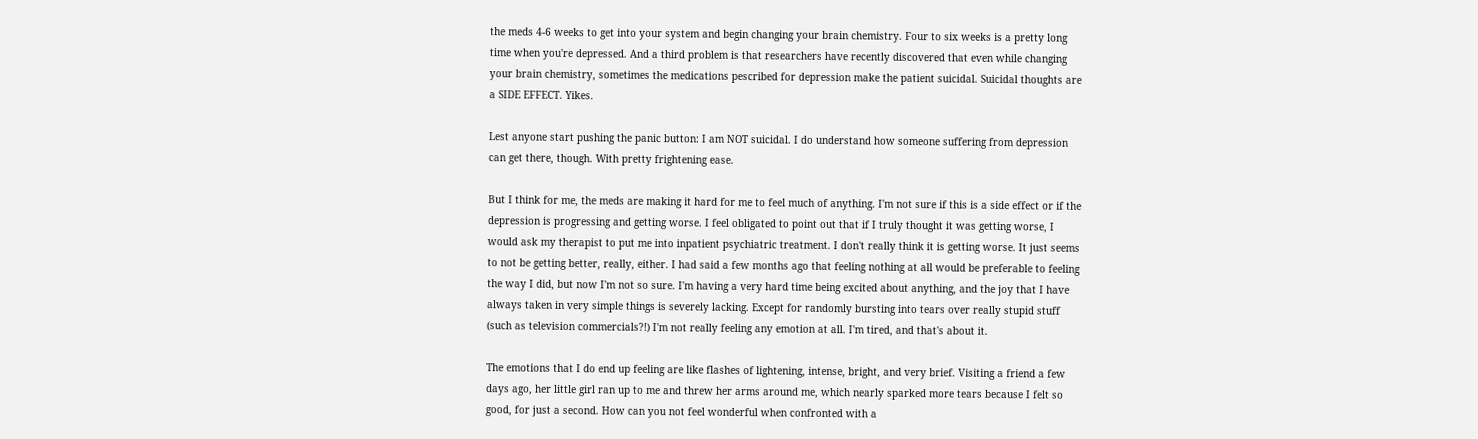the meds 4-6 weeks to get into your system and begin changing your brain chemistry. Four to six weeks is a pretty long time when you're depressed. And a third problem is that researchers have recently discovered that even while changing your brain chemistry, sometimes the medications pescribed for depression make the patient suicidal. Suicidal thoughts are a SIDE EFFECT. Yikes.

Lest anyone start pushing the panic button: I am NOT suicidal. I do understand how someone suffering from depression can get there, though. With pretty frightening ease.

But I think for me, the meds are making it hard for me to feel much of anything. I'm not sure if this is a side effect or if the depression is progressing and getting worse. I feel obligated to point out that if I truly thought it was getting worse, I would ask my therapist to put me into inpatient psychiatric treatment. I don't really think it is getting worse. It just seems to not be getting better, really, either. I had said a few months ago that feeling nothing at all would be preferable to feeling the way I did, but now I'm not so sure. I'm having a very hard time being excited about anything, and the joy that I have always taken in very simple things is severely lacking. Except for randomly bursting into tears over really stupid stuff (such as television commercials?!) I'm not really feeling any emotion at all. I'm tired, and that's about it.

The emotions that I do end up feeling are like flashes of lightening, intense, bright, and very brief. Visiting a friend a few days ago, her little girl ran up to me and threw her arms around me, which nearly sparked more tears because I felt so good, for just a second. How can you not feel wonderful when confronted with a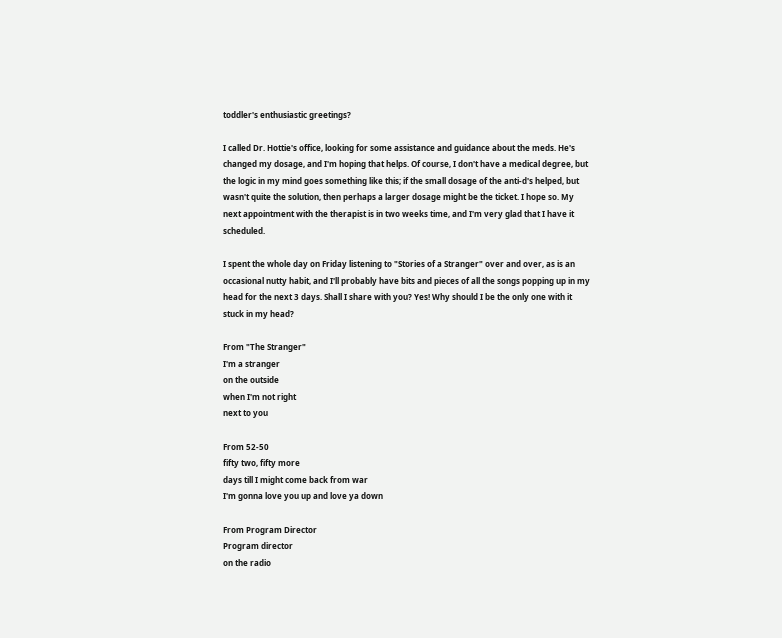toddler's enthusiastic greetings?

I called Dr. Hottie's office, looking for some assistance and guidance about the meds. He's changed my dosage, and I'm hoping that helps. Of course, I don't have a medical degree, but the logic in my mind goes something like this; if the small dosage of the anti-d's helped, but wasn't quite the solution, then perhaps a larger dosage might be the ticket. I hope so. My next appointment with the therapist is in two weeks time, and I'm very glad that I have it scheduled.

I spent the whole day on Friday listening to "Stories of a Stranger" over and over, as is an occasional nutty habit, and I'll probably have bits and pieces of all the songs popping up in my head for the next 3 days. Shall I share with you? Yes! Why should I be the only one with it stuck in my head?

From "The Stranger"
I'm a stranger
on the outside
when I'm not right
next to you

From 52-50
fifty two, fifty more
days till I might come back from war
I'm gonna love you up and love ya down

From Program Director
Program director
on the radio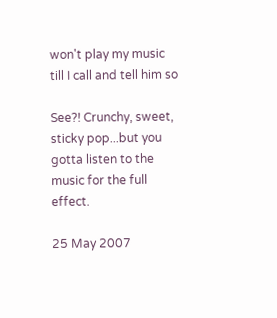won't play my music
till I call and tell him so

See?! Crunchy, sweet, sticky pop...but you gotta listen to the music for the full effect.

25 May 2007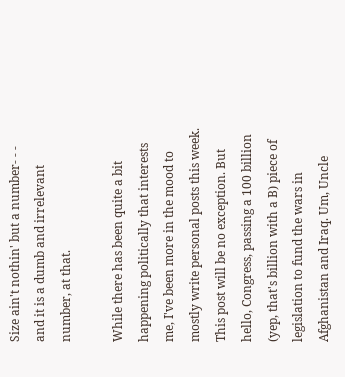Size ain't nothin' but a number- - - and it is a dumb and irrelevant number, at that.

While there has been quite a bit happening politically that interests me, I've been more in the mood to mostly write personal posts this week. This post will be no exception. But hello, Congress, passing a 100 billion (yep, that's billion with a B) piece of legislation to fund the wars in Afghanistan and Iraq. Um, Uncle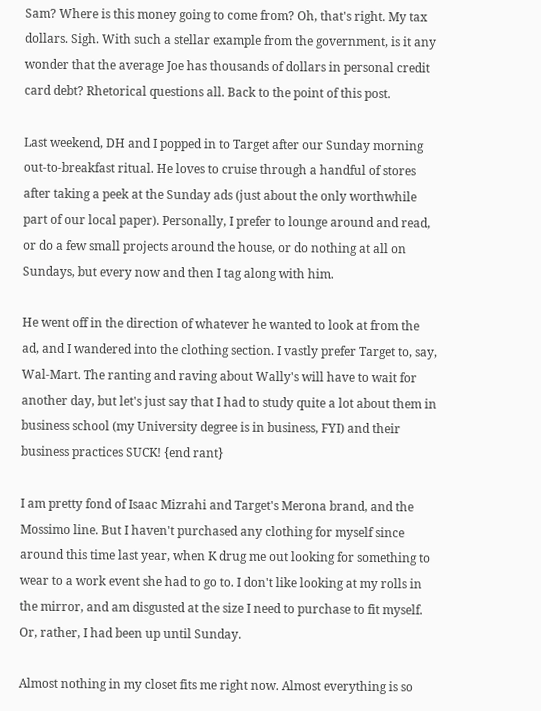Sam? Where is this money going to come from? Oh, that's right. My tax dollars. Sigh. With such a stellar example from the government, is it any wonder that the average Joe has thousands of dollars in personal credit card debt? Rhetorical questions all. Back to the point of this post.

Last weekend, DH and I popped in to Target after our Sunday morning out-to-breakfast ritual. He loves to cruise through a handful of stores after taking a peek at the Sunday ads (just about the only worthwhile part of our local paper). Personally, I prefer to lounge around and read, or do a few small projects around the house, or do nothing at all on Sundays, but every now and then I tag along with him.

He went off in the direction of whatever he wanted to look at from the ad, and I wandered into the clothing section. I vastly prefer Target to, say, Wal-Mart. The ranting and raving about Wally's will have to wait for another day, but let's just say that I had to study quite a lot about them in business school (my University degree is in business, FYI) and their business practices SUCK! {end rant}

I am pretty fond of Isaac Mizrahi and Target's Merona brand, and the Mossimo line. But I haven't purchased any clothing for myself since around this time last year, when K drug me out looking for something to wear to a work event she had to go to. I don't like looking at my rolls in the mirror, and am disgusted at the size I need to purchase to fit myself. Or, rather, I had been up until Sunday.

Almost nothing in my closet fits me right now. Almost everything is so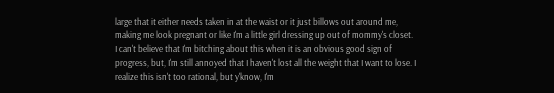large that it either needs taken in at the waist or it just billows out around me, making me look pregnant or like I'm a little girl dressing up out of mommy's closet. I can't believe that I'm bitching about this when it is an obvious good sign of progress, but, I'm still annoyed that I haven't lost all the weight that I want to lose. I realize this isn't too rational, but y'know, I'm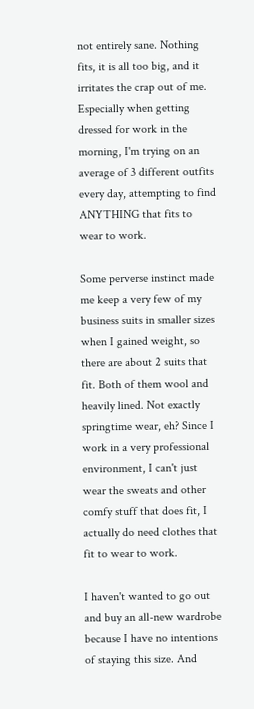not entirely sane. Nothing fits, it is all too big, and it irritates the crap out of me. Especially when getting dressed for work in the morning, I'm trying on an average of 3 different outfits every day, attempting to find ANYTHING that fits to wear to work.

Some perverse instinct made me keep a very few of my business suits in smaller sizes when I gained weight, so there are about 2 suits that fit. Both of them wool and heavily lined. Not exactly springtime wear, eh? Since I work in a very professional environment, I can't just wear the sweats and other comfy stuff that does fit, I actually do need clothes that fit to wear to work.

I haven't wanted to go out and buy an all-new wardrobe because I have no intentions of staying this size. And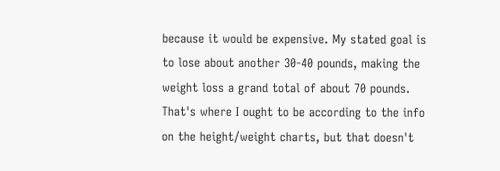because it would be expensive. My stated goal is to lose about another 30-40 pounds, making the weight loss a grand total of about 70 pounds. That's where I ought to be according to the info on the height/weight charts, but that doesn't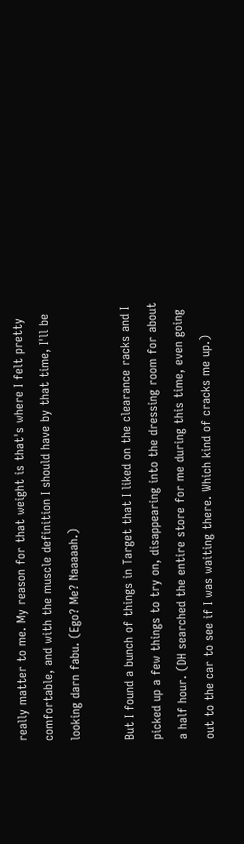really matter to me. My reason for that weight is that's where I felt pretty comfortable, and with the muscle definition I should have by that time, I'll be looking darn fabu. (Ego? Me? Naaaaah.)

But I found a bunch of things in Target that I liked on the clearance racks and I picked up a few things to try on, disappearing into the dressing room for about a half hour. (DH searched the entire store for me during this time, even going out to the car to see if I was waiting there. Which kind of cracks me up.)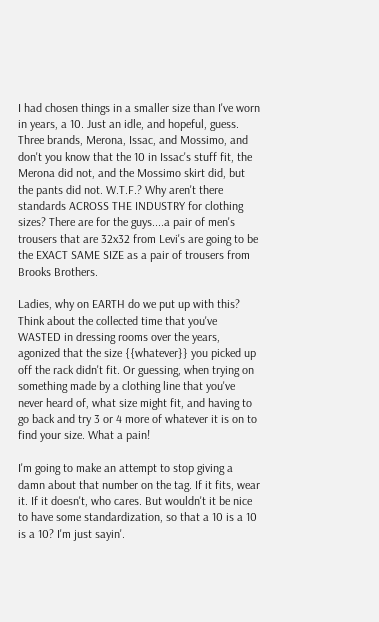I had chosen things in a smaller size than I've worn in years, a 10. Just an idle, and hopeful, guess. Three brands, Merona, Issac, and Mossimo, and don't you know that the 10 in Issac's stuff fit, the Merona did not, and the Mossimo skirt did, but the pants did not. W.T.F.? Why aren't there standards ACROSS THE INDUSTRY for clothing sizes? There are for the guys....a pair of men's trousers that are 32x32 from Levi's are going to be the EXACT SAME SIZE as a pair of trousers from Brooks Brothers.

Ladies, why on EARTH do we put up with this? Think about the collected time that you've WASTED in dressing rooms over the years, agonized that the size {{whatever}} you picked up off the rack didn't fit. Or guessing, when trying on something made by a clothing line that you've never heard of, what size might fit, and having to go back and try 3 or 4 more of whatever it is on to find your size. What a pain!

I'm going to make an attempt to stop giving a damn about that number on the tag. If it fits, wear it. If it doesn't, who cares. But wouldn't it be nice to have some standardization, so that a 10 is a 10 is a 10? I'm just sayin'.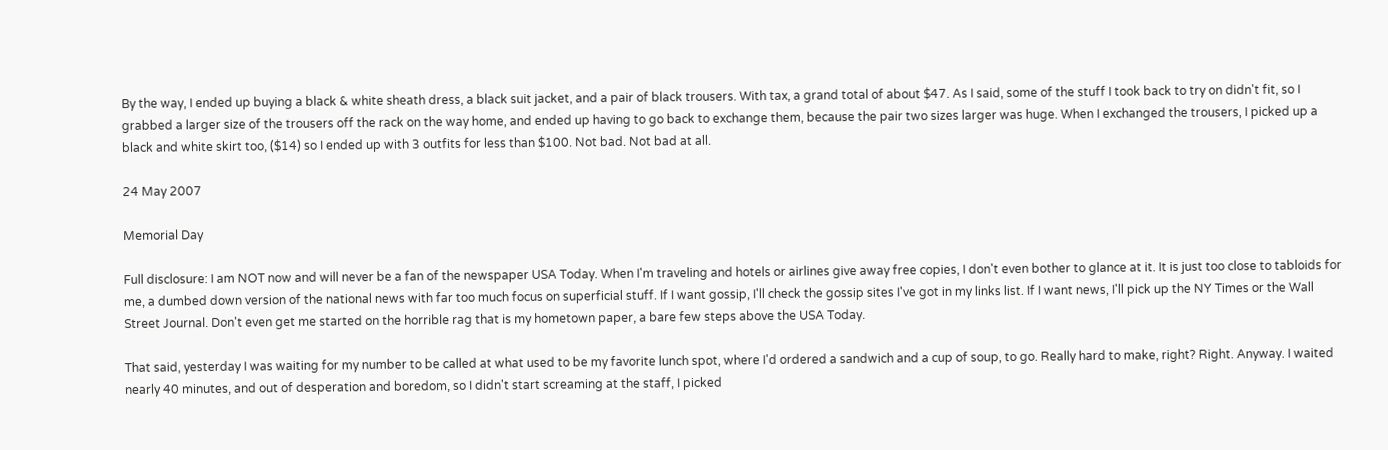By the way, I ended up buying a black & white sheath dress, a black suit jacket, and a pair of black trousers. With tax, a grand total of about $47. As I said, some of the stuff I took back to try on didn't fit, so I grabbed a larger size of the trousers off the rack on the way home, and ended up having to go back to exchange them, because the pair two sizes larger was huge. When I exchanged the trousers, I picked up a black and white skirt too, ($14) so I ended up with 3 outfits for less than $100. Not bad. Not bad at all.

24 May 2007

Memorial Day

Full disclosure: I am NOT now and will never be a fan of the newspaper USA Today. When I'm traveling and hotels or airlines give away free copies, I don't even bother to glance at it. It is just too close to tabloids for me, a dumbed down version of the national news with far too much focus on superficial stuff. If I want gossip, I'll check the gossip sites I've got in my links list. If I want news, I'll pick up the NY Times or the Wall Street Journal. Don't even get me started on the horrible rag that is my hometown paper, a bare few steps above the USA Today.

That said, yesterday I was waiting for my number to be called at what used to be my favorite lunch spot, where I'd ordered a sandwich and a cup of soup, to go. Really hard to make, right? Right. Anyway. I waited nearly 40 minutes, and out of desperation and boredom, so I didn't start screaming at the staff, I picked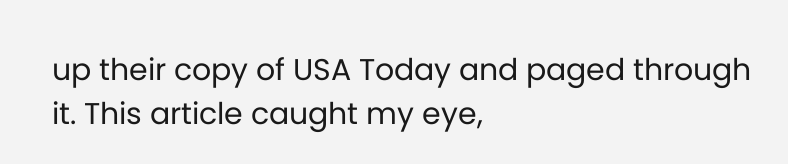up their copy of USA Today and paged through it. This article caught my eye,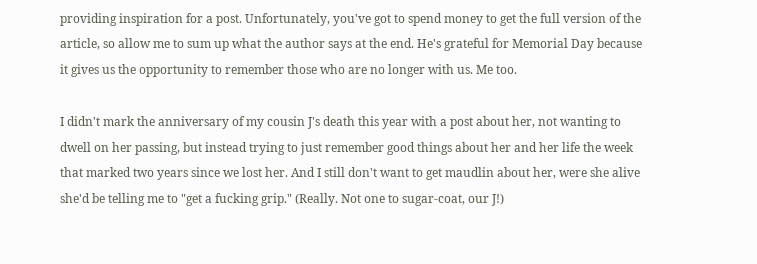providing inspiration for a post. Unfortunately, you've got to spend money to get the full version of the article, so allow me to sum up what the author says at the end. He's grateful for Memorial Day because it gives us the opportunity to remember those who are no longer with us. Me too.

I didn't mark the anniversary of my cousin J's death this year with a post about her, not wanting to dwell on her passing, but instead trying to just remember good things about her and her life the week that marked two years since we lost her. And I still don't want to get maudlin about her, were she alive she'd be telling me to "get a fucking grip." (Really. Not one to sugar-coat, our J!)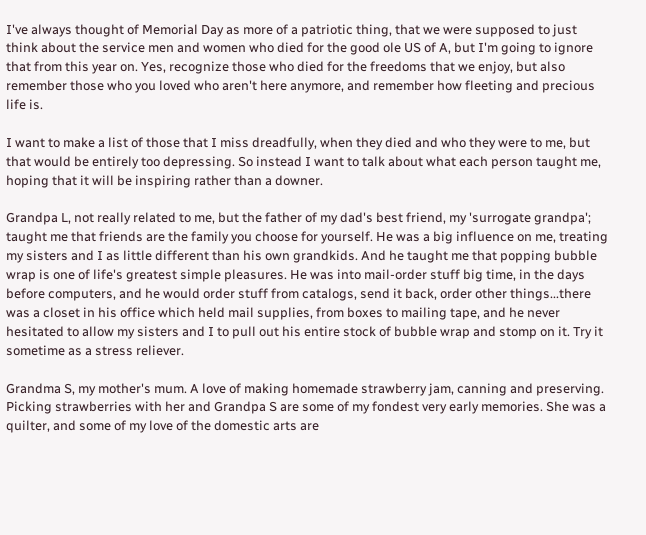I've always thought of Memorial Day as more of a patriotic thing, that we were supposed to just think about the service men and women who died for the good ole US of A, but I'm going to ignore that from this year on. Yes, recognize those who died for the freedoms that we enjoy, but also remember those who you loved who aren't here anymore, and remember how fleeting and precious life is.

I want to make a list of those that I miss dreadfully, when they died and who they were to me, but that would be entirely too depressing. So instead I want to talk about what each person taught me, hoping that it will be inspiring rather than a downer.

Grandpa L, not really related to me, but the father of my dad's best friend, my 'surrogate grandpa'; taught me that friends are the family you choose for yourself. He was a big influence on me, treating my sisters and I as little different than his own grandkids. And he taught me that popping bubble wrap is one of life's greatest simple pleasures. He was into mail-order stuff big time, in the days before computers, and he would order stuff from catalogs, send it back, order other things...there was a closet in his office which held mail supplies, from boxes to mailing tape, and he never hesitated to allow my sisters and I to pull out his entire stock of bubble wrap and stomp on it. Try it sometime as a stress reliever.

Grandma S, my mother's mum. A love of making homemade strawberry jam, canning and preserving. Picking strawberries with her and Grandpa S are some of my fondest very early memories. She was a quilter, and some of my love of the domestic arts are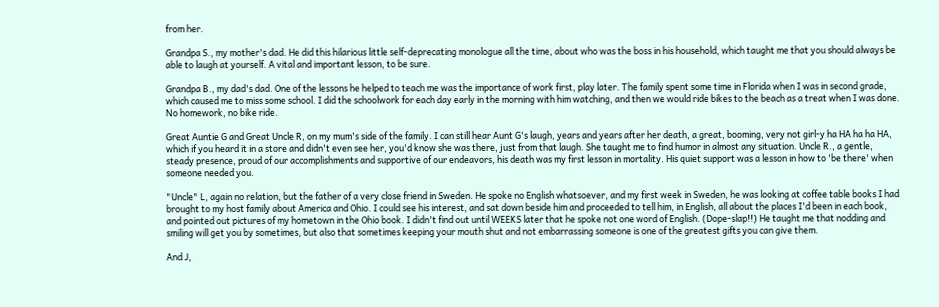from her.

Grandpa S., my mother's dad. He did this hilarious little self-deprecating monologue all the time, about who was the boss in his household, which taught me that you should always be able to laugh at yourself. A vital and important lesson, to be sure.

Grandpa B., my dad's dad. One of the lessons he helped to teach me was the importance of work first, play later. The family spent some time in Florida when I was in second grade, which caused me to miss some school. I did the schoolwork for each day early in the morning with him watching, and then we would ride bikes to the beach as a treat when I was done. No homework, no bike ride.

Great Auntie G and Great Uncle R, on my mum's side of the family. I can still hear Aunt G's laugh, years and years after her death, a great, booming, very not girl-y ha HA ha ha HA, which if you heard it in a store and didn't even see her, you'd know she was there, just from that laugh. She taught me to find humor in almost any situation. Uncle R., a gentle, steady presence, proud of our accomplishments and supportive of our endeavors, his death was my first lesson in mortality. His quiet support was a lesson in how to 'be there' when someone needed you.

"Uncle" L, again no relation, but the father of a very close friend in Sweden. He spoke no English whatsoever, and my first week in Sweden, he was looking at coffee table books I had brought to my host family about America and Ohio. I could see his interest, and sat down beside him and proceeded to tell him, in English, all about the places I'd been in each book, and pointed out pictures of my hometown in the Ohio book. I didn't find out until WEEKS later that he spoke not one word of English. (Dope-slap!!) He taught me that nodding and smiling will get you by sometimes, but also that sometimes keeping your mouth shut and not embarrassing someone is one of the greatest gifts you can give them.

And J,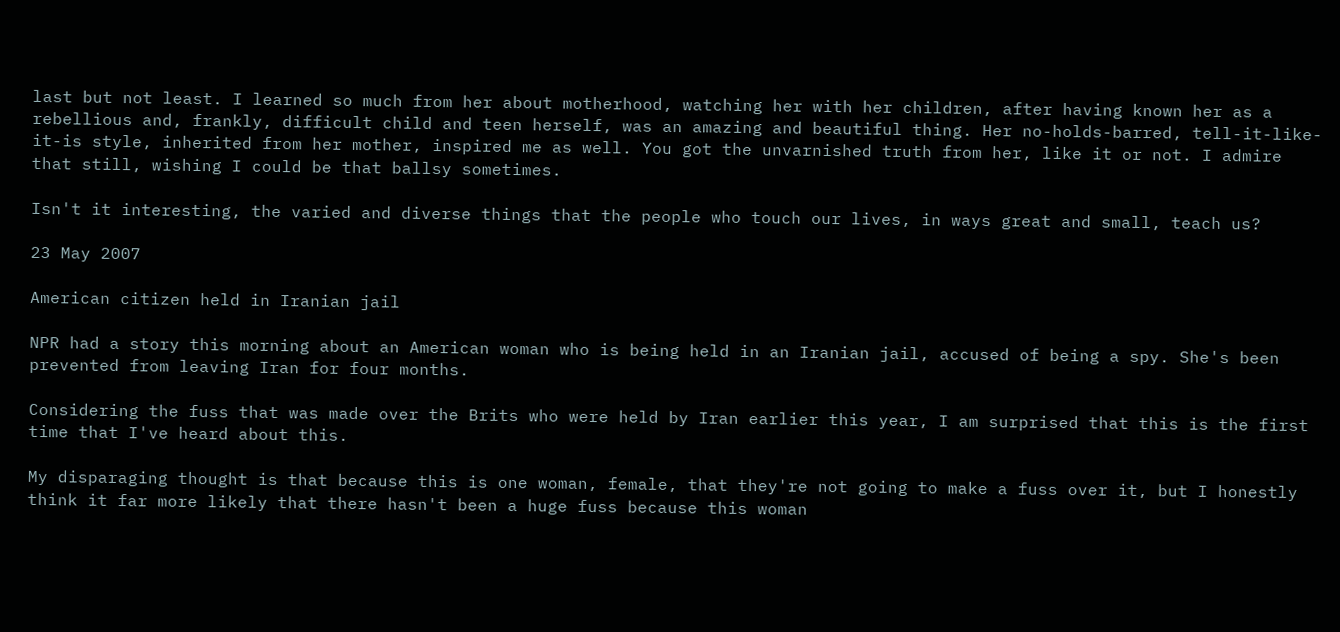last but not least. I learned so much from her about motherhood, watching her with her children, after having known her as a rebellious and, frankly, difficult child and teen herself, was an amazing and beautiful thing. Her no-holds-barred, tell-it-like-it-is style, inherited from her mother, inspired me as well. You got the unvarnished truth from her, like it or not. I admire that still, wishing I could be that ballsy sometimes.

Isn't it interesting, the varied and diverse things that the people who touch our lives, in ways great and small, teach us?

23 May 2007

American citizen held in Iranian jail

NPR had a story this morning about an American woman who is being held in an Iranian jail, accused of being a spy. She's been prevented from leaving Iran for four months.

Considering the fuss that was made over the Brits who were held by Iran earlier this year, I am surprised that this is the first time that I've heard about this.

My disparaging thought is that because this is one woman, female, that they're not going to make a fuss over it, but I honestly think it far more likely that there hasn't been a huge fuss because this woman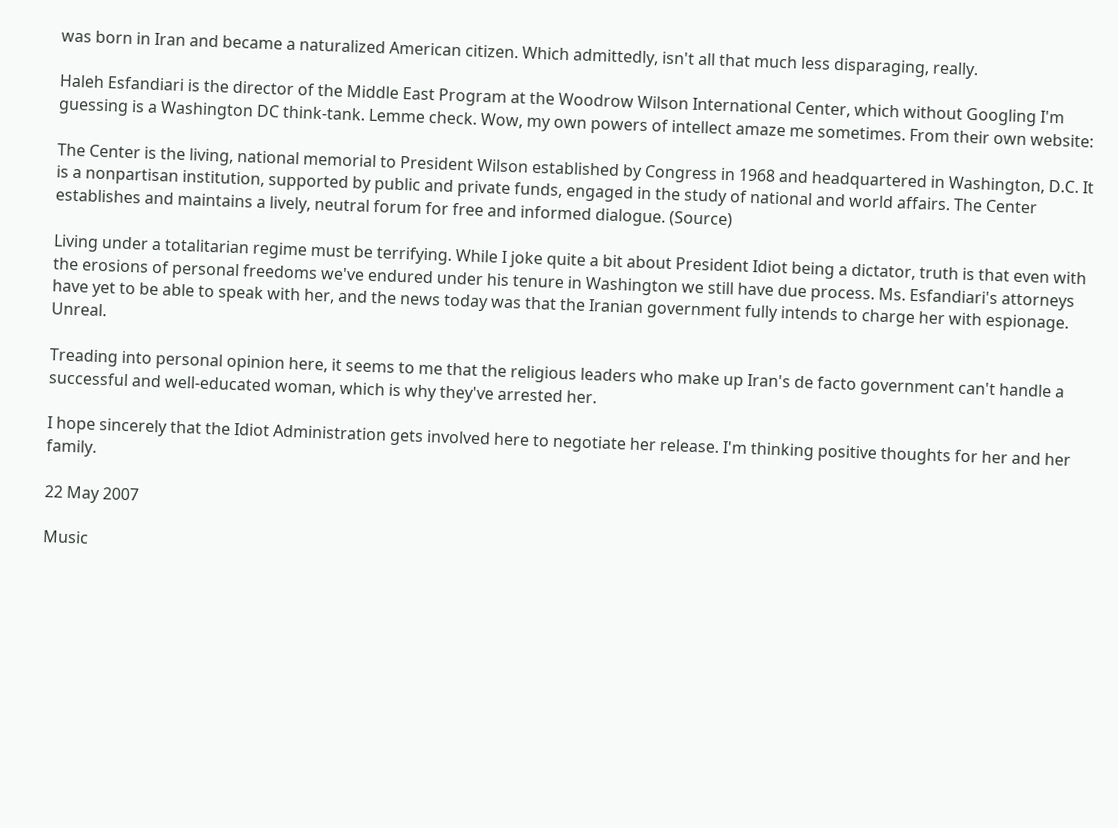was born in Iran and became a naturalized American citizen. Which admittedly, isn't all that much less disparaging, really.

Haleh Esfandiari is the director of the Middle East Program at the Woodrow Wilson International Center, which without Googling I'm guessing is a Washington DC think-tank. Lemme check. Wow, my own powers of intellect amaze me sometimes. From their own website:

The Center is the living, national memorial to President Wilson established by Congress in 1968 and headquartered in Washington, D.C. It is a nonpartisan institution, supported by public and private funds, engaged in the study of national and world affairs. The Center establishes and maintains a lively, neutral forum for free and informed dialogue. (Source)

Living under a totalitarian regime must be terrifying. While I joke quite a bit about President Idiot being a dictator, truth is that even with the erosions of personal freedoms we've endured under his tenure in Washington we still have due process. Ms. Esfandiari's attorneys have yet to be able to speak with her, and the news today was that the Iranian government fully intends to charge her with espionage. Unreal.

Treading into personal opinion here, it seems to me that the religious leaders who make up Iran's de facto government can't handle a successful and well-educated woman, which is why they've arrested her.

I hope sincerely that the Idiot Administration gets involved here to negotiate her release. I'm thinking positive thoughts for her and her family.

22 May 2007

Music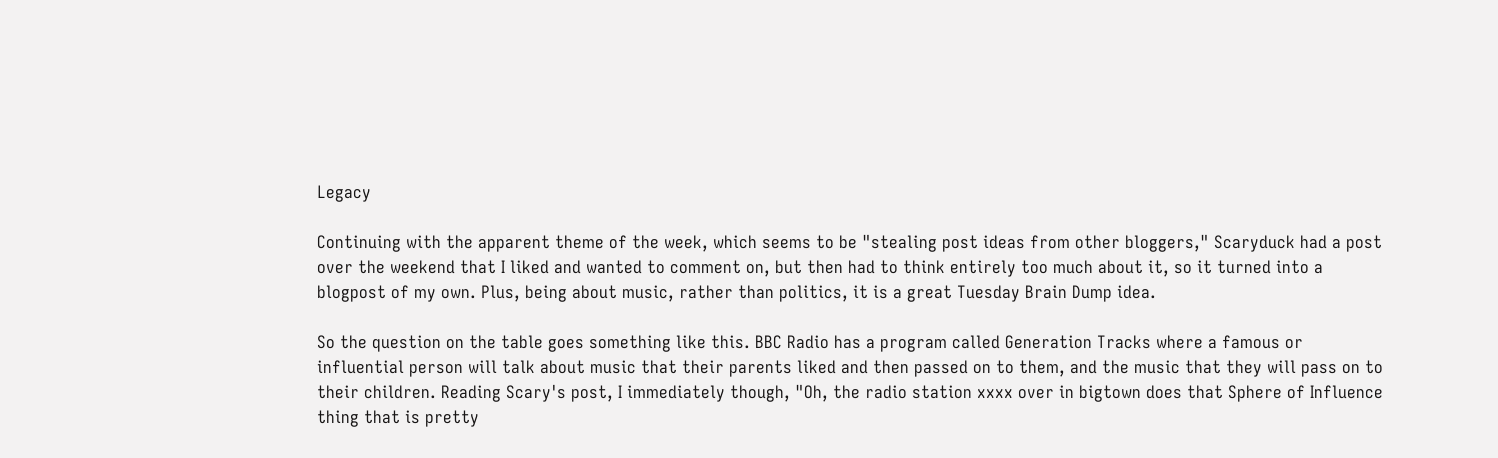Legacy

Continuing with the apparent theme of the week, which seems to be "stealing post ideas from other bloggers," Scaryduck had a post over the weekend that I liked and wanted to comment on, but then had to think entirely too much about it, so it turned into a blogpost of my own. Plus, being about music, rather than politics, it is a great Tuesday Brain Dump idea.

So the question on the table goes something like this. BBC Radio has a program called Generation Tracks where a famous or influential person will talk about music that their parents liked and then passed on to them, and the music that they will pass on to their children. Reading Scary's post, I immediately though, "Oh, the radio station xxxx over in bigtown does that Sphere of Influence thing that is pretty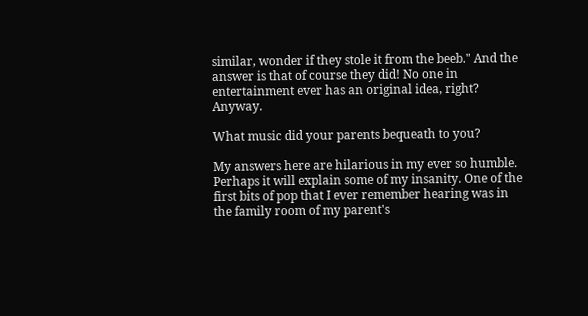similar, wonder if they stole it from the beeb." And the answer is that of course they did! No one in entertainment ever has an original idea, right? Anyway.

What music did your parents bequeath to you?

My answers here are hilarious in my ever so humble. Perhaps it will explain some of my insanity. One of the first bits of pop that I ever remember hearing was in the family room of my parent's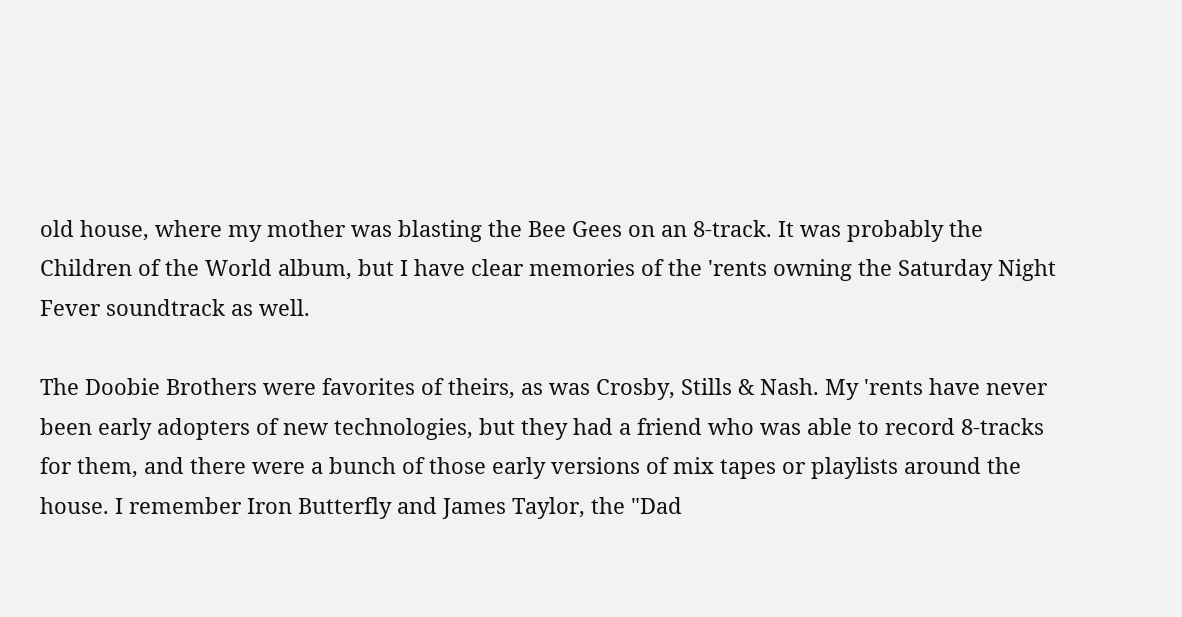old house, where my mother was blasting the Bee Gees on an 8-track. It was probably the Children of the World album, but I have clear memories of the 'rents owning the Saturday Night Fever soundtrack as well.

The Doobie Brothers were favorites of theirs, as was Crosby, Stills & Nash. My 'rents have never been early adopters of new technologies, but they had a friend who was able to record 8-tracks for them, and there were a bunch of those early versions of mix tapes or playlists around the house. I remember Iron Butterfly and James Taylor, the "Dad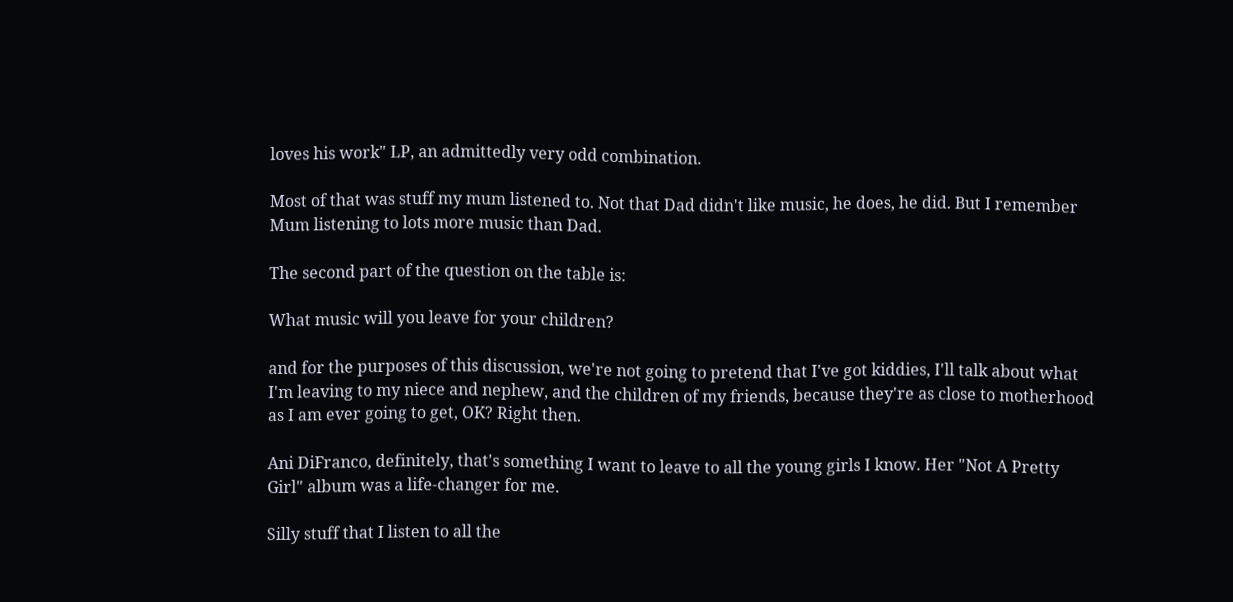loves his work" LP, an admittedly very odd combination.

Most of that was stuff my mum listened to. Not that Dad didn't like music, he does, he did. But I remember Mum listening to lots more music than Dad.

The second part of the question on the table is:

What music will you leave for your children?

and for the purposes of this discussion, we're not going to pretend that I've got kiddies, I'll talk about what I'm leaving to my niece and nephew, and the children of my friends, because they're as close to motherhood as I am ever going to get, OK? Right then.

Ani DiFranco, definitely, that's something I want to leave to all the young girls I know. Her "Not A Pretty Girl" album was a life-changer for me.

Silly stuff that I listen to all the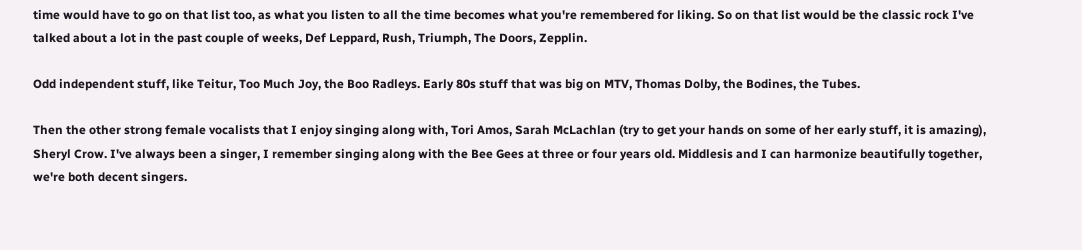time would have to go on that list too, as what you listen to all the time becomes what you're remembered for liking. So on that list would be the classic rock I've talked about a lot in the past couple of weeks, Def Leppard, Rush, Triumph, The Doors, Zepplin.

Odd independent stuff, like Teitur, Too Much Joy, the Boo Radleys. Early 80s stuff that was big on MTV, Thomas Dolby, the Bodines, the Tubes.

Then the other strong female vocalists that I enjoy singing along with, Tori Amos, Sarah McLachlan (try to get your hands on some of her early stuff, it is amazing), Sheryl Crow. I've always been a singer, I remember singing along with the Bee Gees at three or four years old. Middlesis and I can harmonize beautifully together, we're both decent singers.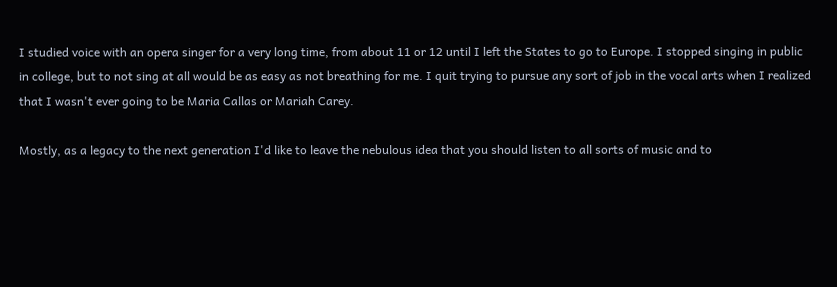I studied voice with an opera singer for a very long time, from about 11 or 12 until I left the States to go to Europe. I stopped singing in public in college, but to not sing at all would be as easy as not breathing for me. I quit trying to pursue any sort of job in the vocal arts when I realized that I wasn't ever going to be Maria Callas or Mariah Carey.

Mostly, as a legacy to the next generation I'd like to leave the nebulous idea that you should listen to all sorts of music and to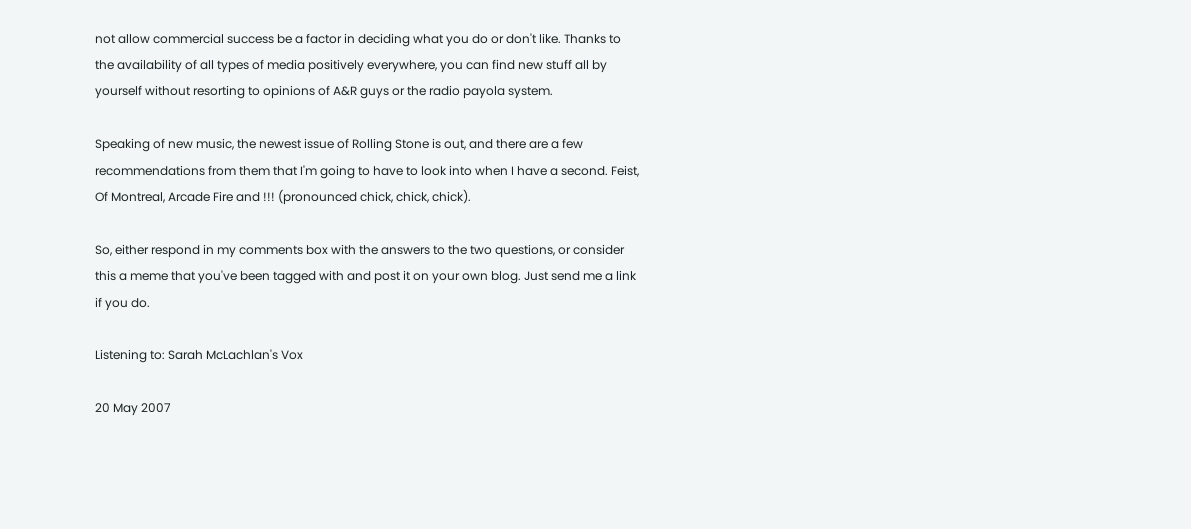not allow commercial success be a factor in deciding what you do or don't like. Thanks to the availability of all types of media positively everywhere, you can find new stuff all by yourself without resorting to opinions of A&R guys or the radio payola system.

Speaking of new music, the newest issue of Rolling Stone is out, and there are a few recommendations from them that I'm going to have to look into when I have a second. Feist, Of Montreal, Arcade Fire and !!! (pronounced chick, chick, chick).

So, either respond in my comments box with the answers to the two questions, or consider this a meme that you've been tagged with and post it on your own blog. Just send me a link if you do.

Listening to: Sarah McLachlan's Vox

20 May 2007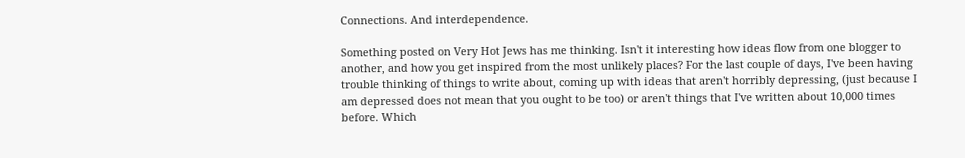Connections. And interdependence.

Something posted on Very Hot Jews has me thinking. Isn't it interesting how ideas flow from one blogger to another, and how you get inspired from the most unlikely places? For the last couple of days, I've been having trouble thinking of things to write about, coming up with ideas that aren't horribly depressing, (just because I am depressed does not mean that you ought to be too) or aren't things that I've written about 10,000 times before. Which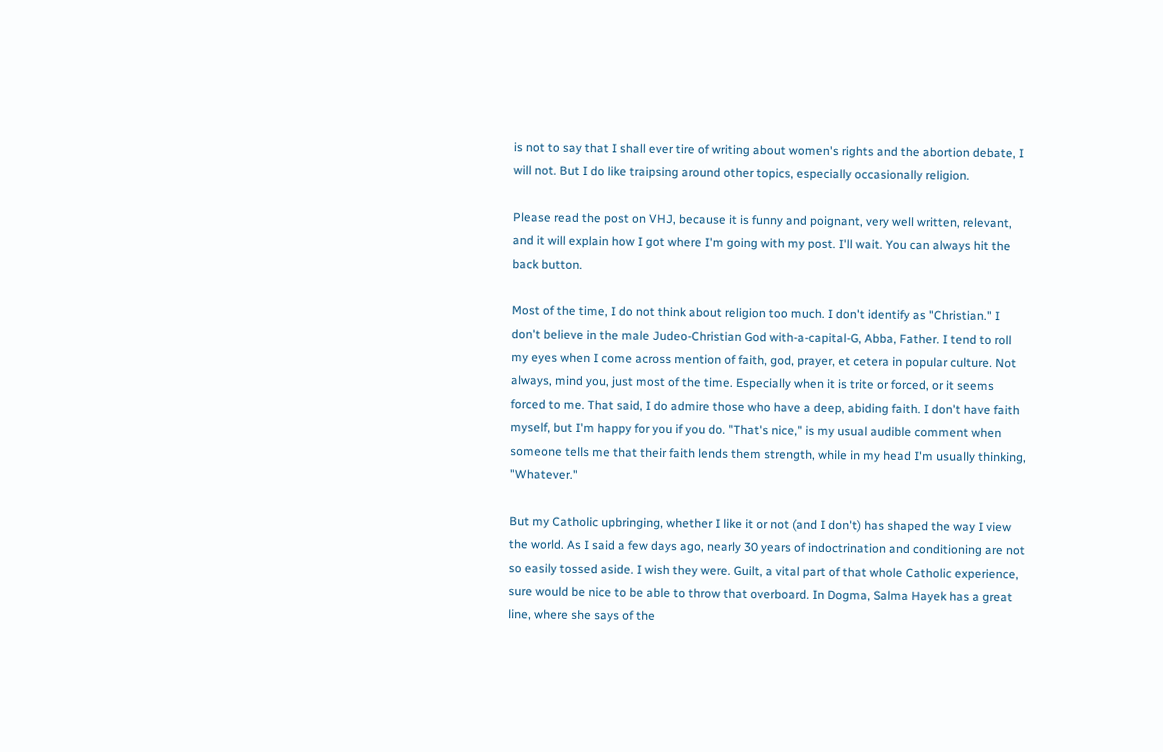is not to say that I shall ever tire of writing about women's rights and the abortion debate, I will not. But I do like traipsing around other topics, especially occasionally religion.

Please read the post on VHJ, because it is funny and poignant, very well written, relevant, and it will explain how I got where I'm going with my post. I'll wait. You can always hit the back button.

Most of the time, I do not think about religion too much. I don't identify as "Christian." I don't believe in the male Judeo-Christian God with-a-capital-G, Abba, Father. I tend to roll my eyes when I come across mention of faith, god, prayer, et cetera in popular culture. Not always, mind you, just most of the time. Especially when it is trite or forced, or it seems forced to me. That said, I do admire those who have a deep, abiding faith. I don't have faith myself, but I'm happy for you if you do. "That's nice," is my usual audible comment when someone tells me that their faith lends them strength, while in my head I'm usually thinking, "Whatever."

But my Catholic upbringing, whether I like it or not (and I don't) has shaped the way I view the world. As I said a few days ago, nearly 30 years of indoctrination and conditioning are not so easily tossed aside. I wish they were. Guilt, a vital part of that whole Catholic experience, sure would be nice to be able to throw that overboard. In Dogma, Salma Hayek has a great line, where she says of the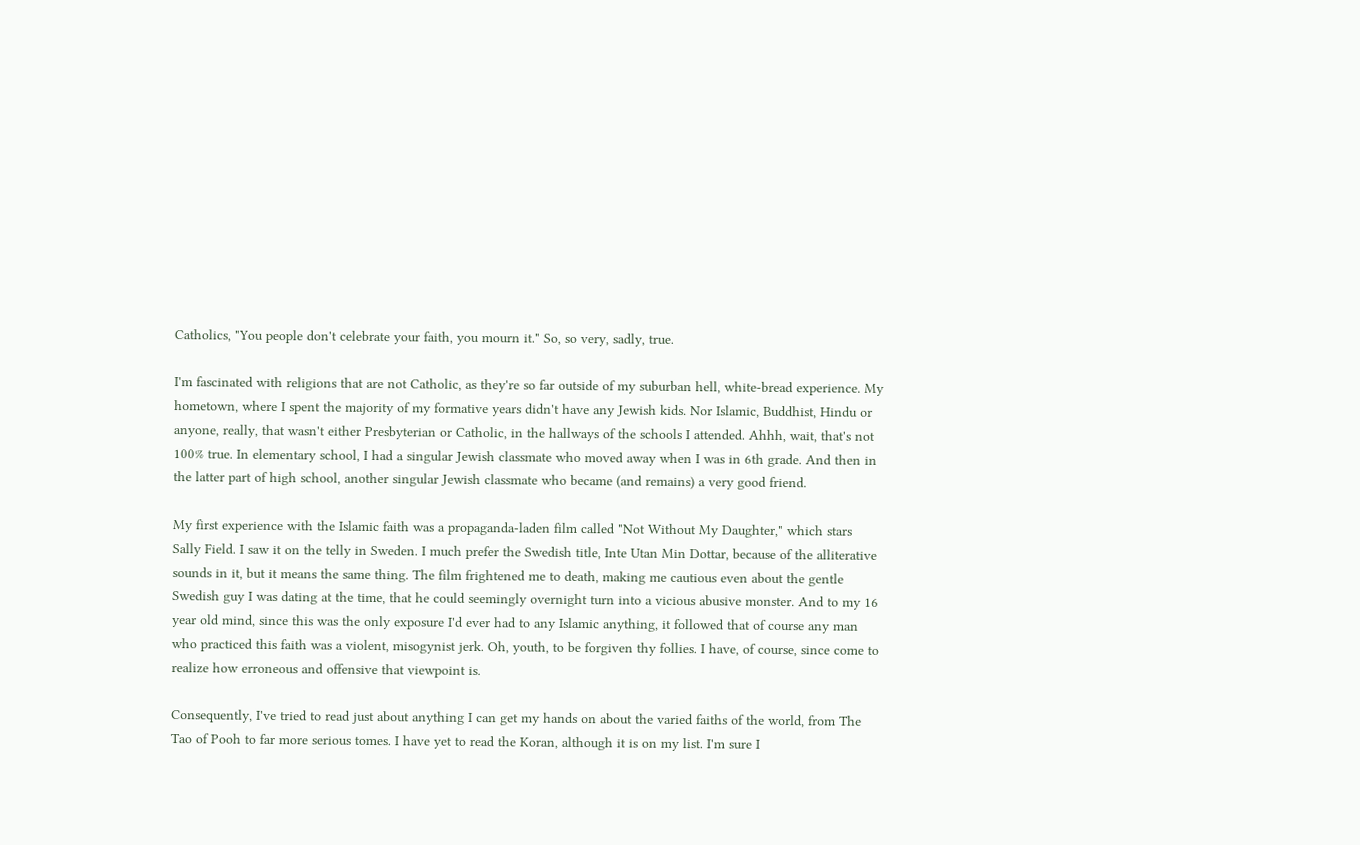Catholics, "You people don't celebrate your faith, you mourn it." So, so very, sadly, true.

I'm fascinated with religions that are not Catholic, as they're so far outside of my suburban hell, white-bread experience. My hometown, where I spent the majority of my formative years didn't have any Jewish kids. Nor Islamic, Buddhist, Hindu or anyone, really, that wasn't either Presbyterian or Catholic, in the hallways of the schools I attended. Ahhh, wait, that's not 100% true. In elementary school, I had a singular Jewish classmate who moved away when I was in 6th grade. And then in the latter part of high school, another singular Jewish classmate who became (and remains) a very good friend.

My first experience with the Islamic faith was a propaganda-laden film called "Not Without My Daughter," which stars Sally Field. I saw it on the telly in Sweden. I much prefer the Swedish title, Inte Utan Min Dottar, because of the alliterative sounds in it, but it means the same thing. The film frightened me to death, making me cautious even about the gentle Swedish guy I was dating at the time, that he could seemingly overnight turn into a vicious abusive monster. And to my 16 year old mind, since this was the only exposure I'd ever had to any Islamic anything, it followed that of course any man who practiced this faith was a violent, misogynist jerk. Oh, youth, to be forgiven thy follies. I have, of course, since come to realize how erroneous and offensive that viewpoint is.

Consequently, I've tried to read just about anything I can get my hands on about the varied faiths of the world, from The Tao of Pooh to far more serious tomes. I have yet to read the Koran, although it is on my list. I'm sure I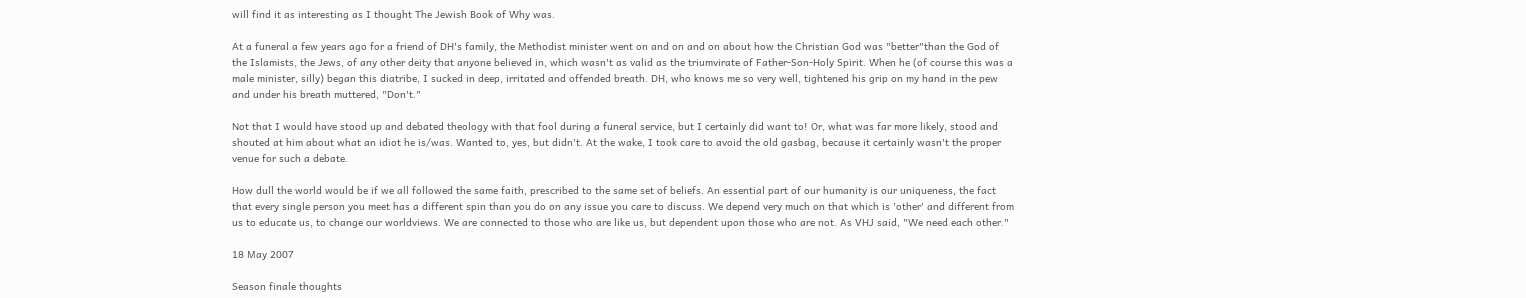will find it as interesting as I thought The Jewish Book of Why was.

At a funeral a few years ago for a friend of DH's family, the Methodist minister went on and on and on about how the Christian God was "better"than the God of the Islamists, the Jews, of any other deity that anyone believed in, which wasn't as valid as the triumvirate of Father-Son-Holy Spirit. When he (of course this was a male minister, silly) began this diatribe, I sucked in deep, irritated and offended breath. DH, who knows me so very well, tightened his grip on my hand in the pew and under his breath muttered, "Don't."

Not that I would have stood up and debated theology with that fool during a funeral service, but I certainly did want to! Or, what was far more likely, stood and shouted at him about what an idiot he is/was. Wanted to, yes, but didn't. At the wake, I took care to avoid the old gasbag, because it certainly wasn't the proper venue for such a debate.

How dull the world would be if we all followed the same faith, prescribed to the same set of beliefs. An essential part of our humanity is our uniqueness, the fact that every single person you meet has a different spin than you do on any issue you care to discuss. We depend very much on that which is 'other' and different from us to educate us, to change our worldviews. We are connected to those who are like us, but dependent upon those who are not. As VHJ said, "We need each other."

18 May 2007

Season finale thoughts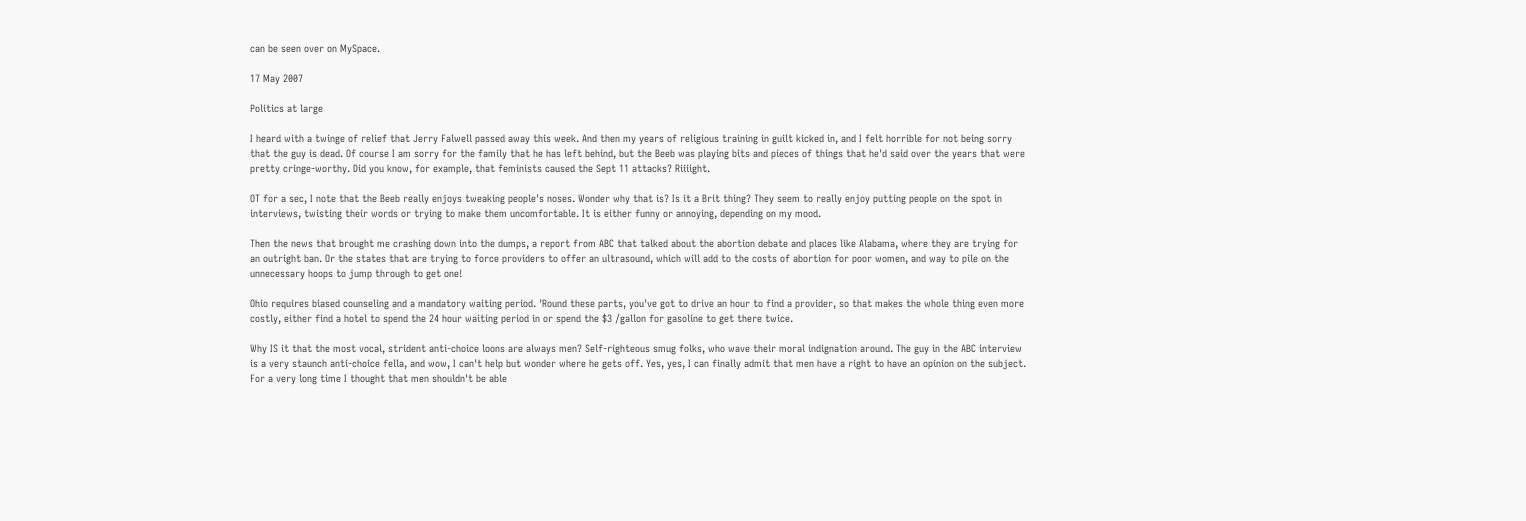can be seen over on MySpace.

17 May 2007

Politics at large

I heard with a twinge of relief that Jerry Falwell passed away this week. And then my years of religious training in guilt kicked in, and I felt horrible for not being sorry that the guy is dead. Of course I am sorry for the family that he has left behind, but the Beeb was playing bits and pieces of things that he'd said over the years that were pretty cringe-worthy. Did you know, for example, that feminists caused the Sept 11 attacks? Riiiight.

OT for a sec, I note that the Beeb really enjoys tweaking people's noses. Wonder why that is? Is it a Brit thing? They seem to really enjoy putting people on the spot in interviews, twisting their words or trying to make them uncomfortable. It is either funny or annoying, depending on my mood.

Then the news that brought me crashing down into the dumps, a report from ABC that talked about the abortion debate and places like Alabama, where they are trying for an outright ban. Or the states that are trying to force providers to offer an ultrasound, which will add to the costs of abortion for poor women, and way to pile on the unnecessary hoops to jump through to get one!

Ohio requires biased counseling and a mandatory waiting period. 'Round these parts, you've got to drive an hour to find a provider, so that makes the whole thing even more costly, either find a hotel to spend the 24 hour waiting period in or spend the $3 /gallon for gasoline to get there twice.

Why IS it that the most vocal, strident anti-choice loons are always men? Self-righteous smug folks, who wave their moral indignation around. The guy in the ABC interview is a very staunch anti-choice fella, and wow, I can't help but wonder where he gets off. Yes, yes, I can finally admit that men have a right to have an opinion on the subject. For a very long time I thought that men shouldn't be able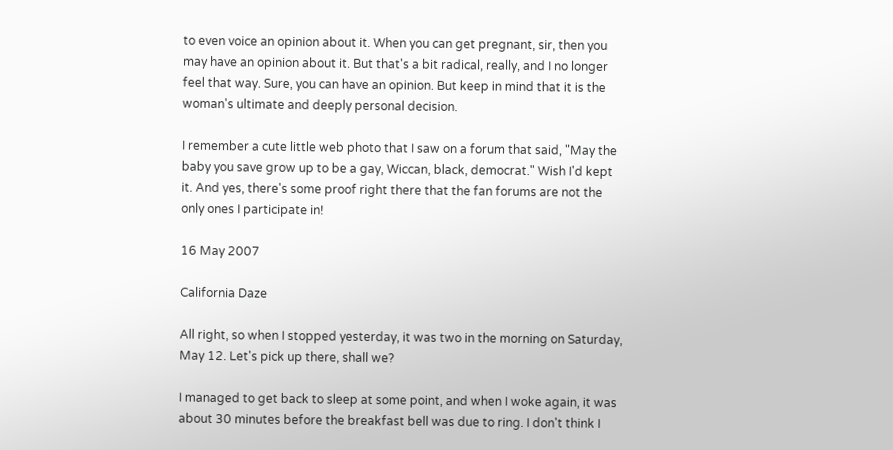to even voice an opinion about it. When you can get pregnant, sir, then you may have an opinion about it. But that's a bit radical, really, and I no longer feel that way. Sure, you can have an opinion. But keep in mind that it is the woman's ultimate and deeply personal decision.

I remember a cute little web photo that I saw on a forum that said, "May the baby you save grow up to be a gay, Wiccan, black, democrat." Wish I'd kept it. And yes, there's some proof right there that the fan forums are not the only ones I participate in!

16 May 2007

California Daze

All right, so when I stopped yesterday, it was two in the morning on Saturday, May 12. Let's pick up there, shall we?

I managed to get back to sleep at some point, and when I woke again, it was about 30 minutes before the breakfast bell was due to ring. I don't think I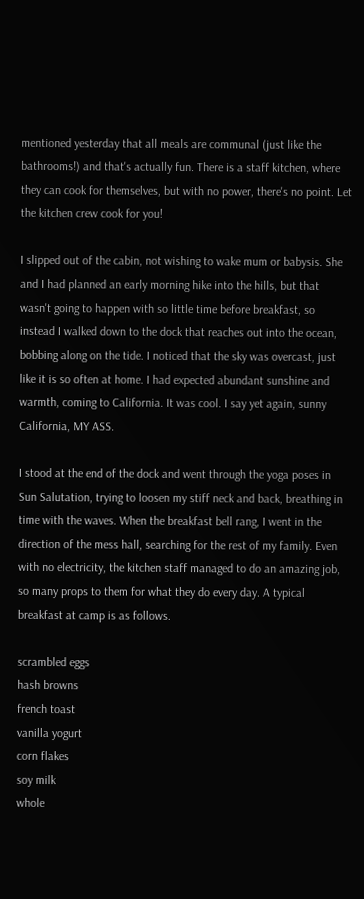mentioned yesterday that all meals are communal (just like the bathrooms!) and that's actually fun. There is a staff kitchen, where they can cook for themselves, but with no power, there's no point. Let the kitchen crew cook for you!

I slipped out of the cabin, not wishing to wake mum or babysis. She and I had planned an early morning hike into the hills, but that wasn't going to happen with so little time before breakfast, so instead I walked down to the dock that reaches out into the ocean, bobbing along on the tide. I noticed that the sky was overcast, just like it is so often at home. I had expected abundant sunshine and warmth, coming to California. It was cool. I say yet again, sunny California, MY ASS.

I stood at the end of the dock and went through the yoga poses in Sun Salutation, trying to loosen my stiff neck and back, breathing in time with the waves. When the breakfast bell rang, I went in the direction of the mess hall, searching for the rest of my family. Even with no electricity, the kitchen staff managed to do an amazing job, so many props to them for what they do every day. A typical breakfast at camp is as follows.

scrambled eggs
hash browns
french toast
vanilla yogurt
corn flakes
soy milk
whole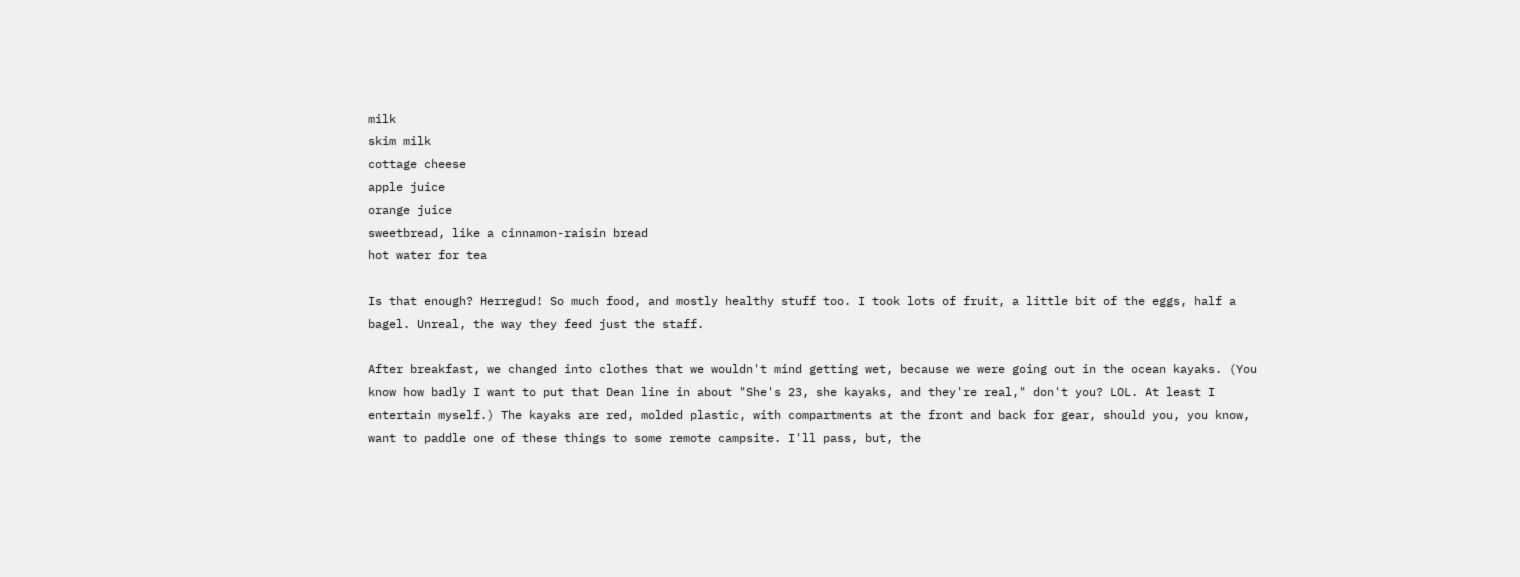milk
skim milk
cottage cheese
apple juice
orange juice
sweetbread, like a cinnamon-raisin bread
hot water for tea

Is that enough? Herregud! So much food, and mostly healthy stuff too. I took lots of fruit, a little bit of the eggs, half a bagel. Unreal, the way they feed just the staff.

After breakfast, we changed into clothes that we wouldn't mind getting wet, because we were going out in the ocean kayaks. (You know how badly I want to put that Dean line in about "She's 23, she kayaks, and they're real," don't you? LOL. At least I entertain myself.) The kayaks are red, molded plastic, with compartments at the front and back for gear, should you, you know, want to paddle one of these things to some remote campsite. I'll pass, but, the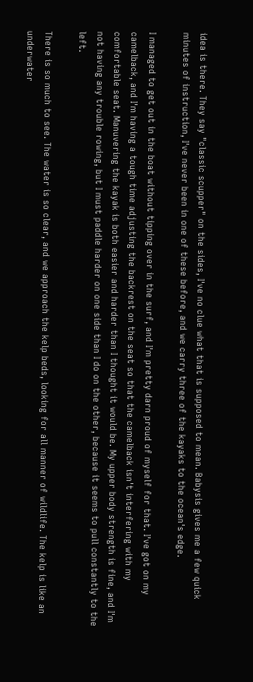idea is there. They say "classic scupper" on the sides, I've no clue what that is supposed to mean. Babysis gives me a few quick minutes of instruction, I've never been in one of these before, and we carry three of the kayaks to the ocean's edge.

I managed to get out in the boat without tipping over in the surf, and I'm pretty darn proud of myself for that. I've got on my camelback, and I'm having a tough time adjusting the backrest on the seat so that the camelback isn't interfering with my comfortable seat. Manuvering the kayak is both easier and harder than I thought it would be. My upper body strength is fine, and I'm not having any trouble rowing, but I must paddle harder on one side than I do on the other, because it seems to pull constantly to the left.

There is so much to see. The water is so clear, and we approach the kelp beds, looking for all manner of wildlife. The kelp is like an underwater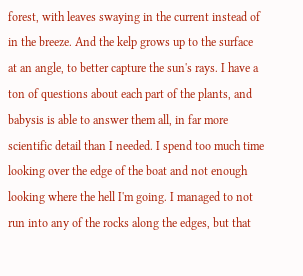forest, with leaves swaying in the current instead of in the breeze. And the kelp grows up to the surface at an angle, to better capture the sun's rays. I have a ton of questions about each part of the plants, and babysis is able to answer them all, in far more scientific detail than I needed. I spend too much time looking over the edge of the boat and not enough looking where the hell I'm going. I managed to not run into any of the rocks along the edges, but that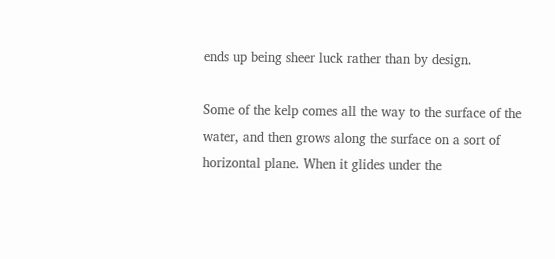ends up being sheer luck rather than by design.

Some of the kelp comes all the way to the surface of the water, and then grows along the surface on a sort of horizontal plane. When it glides under the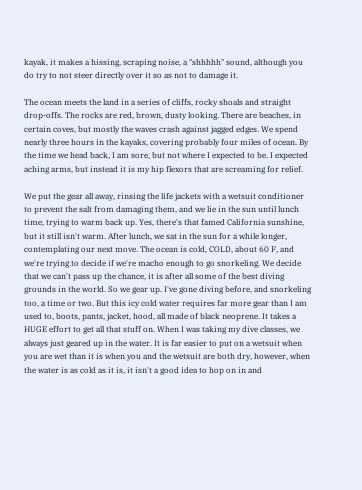kayak, it makes a hissing, scraping noise, a "shhhhh" sound, although you do try to not steer directly over it so as not to damage it.

The ocean meets the land in a series of cliffs, rocky shoals and straight drop-offs. The rocks are red, brown, dusty looking. There are beaches, in certain coves, but mostly the waves crash against jagged edges. We spend nearly three hours in the kayaks, covering probably four miles of ocean. By the time we head back, I am sore, but not where I expected to be. I expected aching arms, but instead it is my hip flexors that are screaming for relief.

We put the gear all away, rinsing the life jackets with a wetsuit conditioner to prevent the salt from damaging them, and we lie in the sun until lunch time, trying to warm back up. Yes, there's that famed California sunshine, but it still isn't warm. After lunch, we sat in the sun for a while longer, contemplating our next move. The ocean is cold, COLD, about 60 F, and we're trying to decide if we're macho enough to go snorkeling. We decide that we can't pass up the chance, it is after all some of the best diving grounds in the world. So we gear up. I've gone diving before, and snorkeling too, a time or two. But this icy cold water requires far more gear than I am used to, boots, pants, jacket, hood, all made of black neoprene. It takes a HUGE effort to get all that stuff on. When I was taking my dive classes, we always just geared up in the water. It is far easier to put on a wetsuit when you are wet than it is when you and the wetsuit are both dry, however, when the water is as cold as it is, it isn't a good idea to hop on in and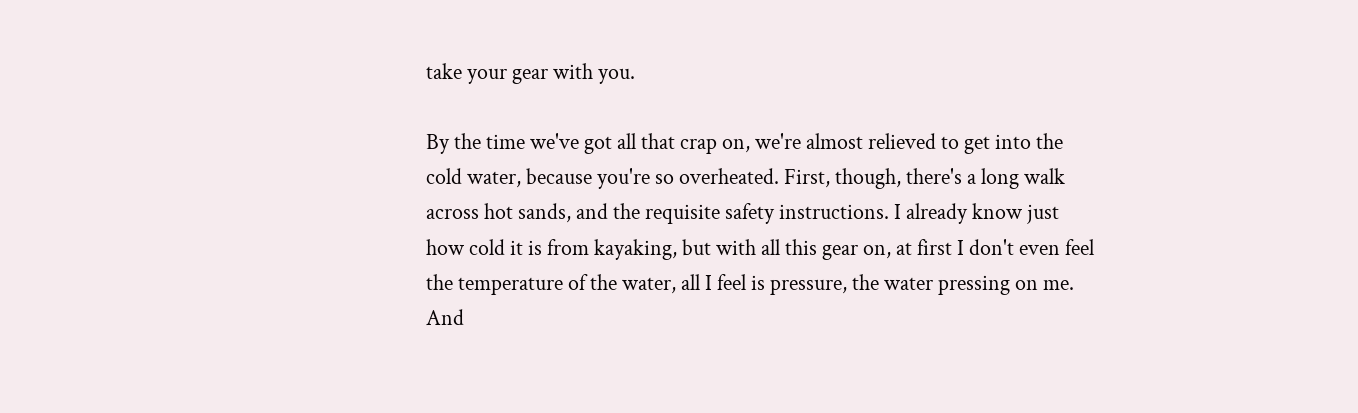take your gear with you.

By the time we've got all that crap on, we're almost relieved to get into the cold water, because you're so overheated. First, though, there's a long walk across hot sands, and the requisite safety instructions. I already know just how cold it is from kayaking, but with all this gear on, at first I don't even feel the temperature of the water, all I feel is pressure, the water pressing on me. And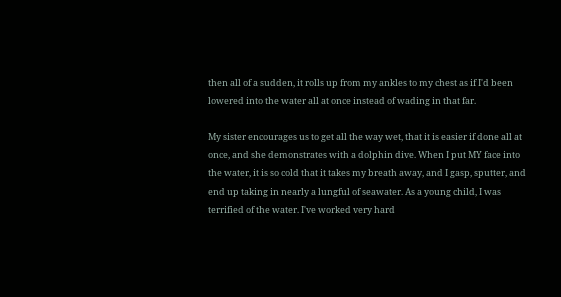then all of a sudden, it rolls up from my ankles to my chest as if I'd been lowered into the water all at once instead of wading in that far.

My sister encourages us to get all the way wet, that it is easier if done all at once, and she demonstrates with a dolphin dive. When I put MY face into the water, it is so cold that it takes my breath away, and I gasp, sputter, and end up taking in nearly a lungful of seawater. As a young child, I was terrified of the water. I've worked very hard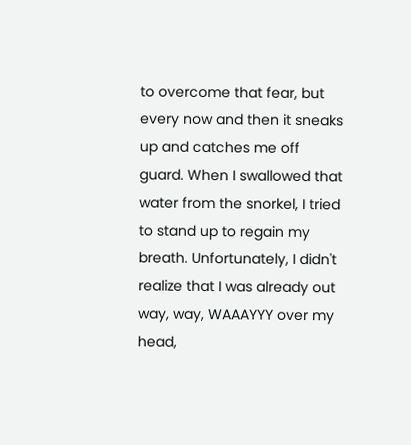to overcome that fear, but every now and then it sneaks up and catches me off guard. When I swallowed that water from the snorkel, I tried to stand up to regain my breath. Unfortunately, I didn't realize that I was already out way, way, WAAAYYY over my head,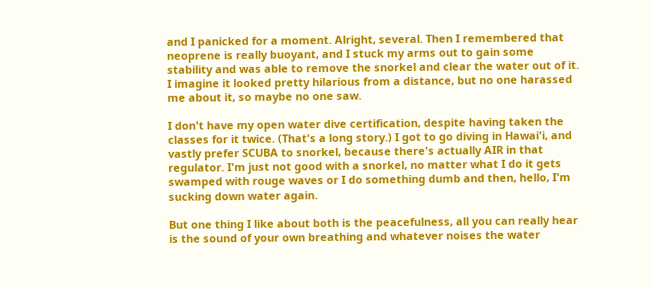and I panicked for a moment. Alright, several. Then I remembered that neoprene is really buoyant, and I stuck my arms out to gain some stability and was able to remove the snorkel and clear the water out of it. I imagine it looked pretty hilarious from a distance, but no one harassed me about it, so maybe no one saw.

I don't have my open water dive certification, despite having taken the classes for it twice. (That's a long story.) I got to go diving in Hawai'i, and vastly prefer SCUBA to snorkel, because there's actually AIR in that regulator. I'm just not good with a snorkel, no matter what I do it gets swamped with rouge waves or I do something dumb and then, hello, I'm sucking down water again.

But one thing I like about both is the peacefulness, all you can really hear is the sound of your own breathing and whatever noises the water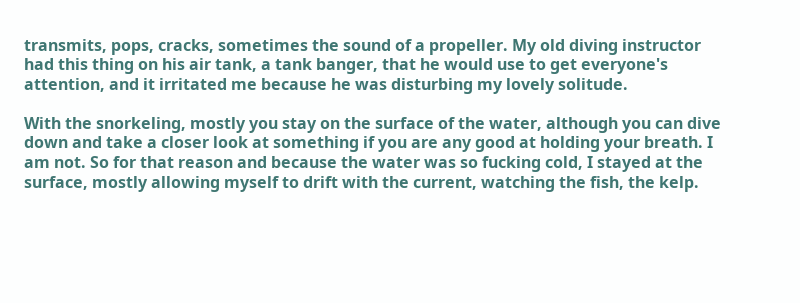transmits, pops, cracks, sometimes the sound of a propeller. My old diving instructor had this thing on his air tank, a tank banger, that he would use to get everyone's attention, and it irritated me because he was disturbing my lovely solitude.

With the snorkeling, mostly you stay on the surface of the water, although you can dive down and take a closer look at something if you are any good at holding your breath. I am not. So for that reason and because the water was so fucking cold, I stayed at the surface, mostly allowing myself to drift with the current, watching the fish, the kelp.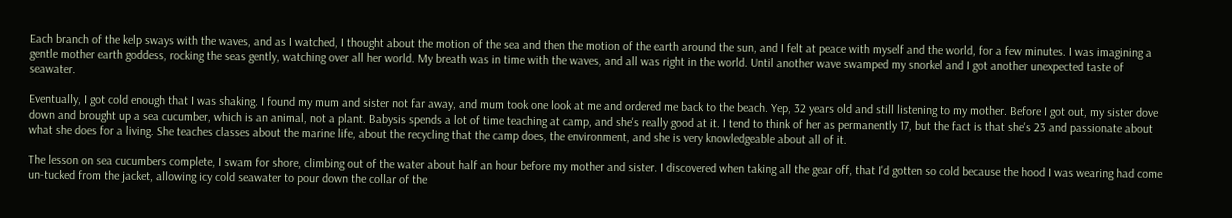Each branch of the kelp sways with the waves, and as I watched, I thought about the motion of the sea and then the motion of the earth around the sun, and I felt at peace with myself and the world, for a few minutes. I was imagining a gentle mother earth goddess, rocking the seas gently, watching over all her world. My breath was in time with the waves, and all was right in the world. Until another wave swamped my snorkel and I got another unexpected taste of seawater.

Eventually, I got cold enough that I was shaking. I found my mum and sister not far away, and mum took one look at me and ordered me back to the beach. Yep, 32 years old and still listening to my mother. Before I got out, my sister dove down and brought up a sea cucumber, which is an animal, not a plant. Babysis spends a lot of time teaching at camp, and she's really good at it. I tend to think of her as permanently 17, but the fact is that she's 23 and passionate about what she does for a living. She teaches classes about the marine life, about the recycling that the camp does, the environment, and she is very knowledgeable about all of it.

The lesson on sea cucumbers complete, I swam for shore, climbing out of the water about half an hour before my mother and sister. I discovered when taking all the gear off, that I'd gotten so cold because the hood I was wearing had come un-tucked from the jacket, allowing icy cold seawater to pour down the collar of the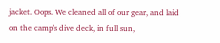jacket. Oops. We cleaned all of our gear, and laid on the camp's dive deck, in full sun,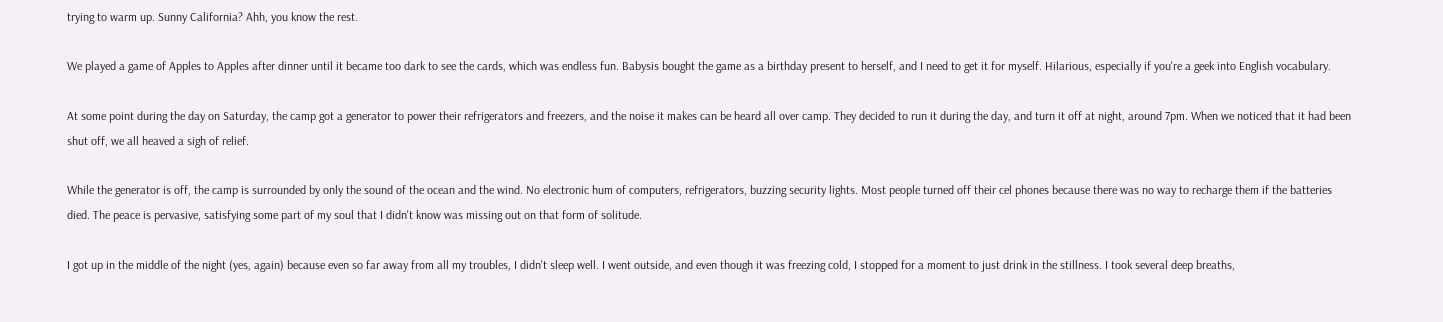trying to warm up. Sunny California? Ahh, you know the rest.

We played a game of Apples to Apples after dinner until it became too dark to see the cards, which was endless fun. Babysis bought the game as a birthday present to herself, and I need to get it for myself. Hilarious, especially if you're a geek into English vocabulary.

At some point during the day on Saturday, the camp got a generator to power their refrigerators and freezers, and the noise it makes can be heard all over camp. They decided to run it during the day, and turn it off at night, around 7pm. When we noticed that it had been shut off, we all heaved a sigh of relief.

While the generator is off, the camp is surrounded by only the sound of the ocean and the wind. No electronic hum of computers, refrigerators, buzzing security lights. Most people turned off their cel phones because there was no way to recharge them if the batteries died. The peace is pervasive, satisfying some part of my soul that I didn't know was missing out on that form of solitude.

I got up in the middle of the night (yes, again) because even so far away from all my troubles, I didn't sleep well. I went outside, and even though it was freezing cold, I stopped for a moment to just drink in the stillness. I took several deep breaths,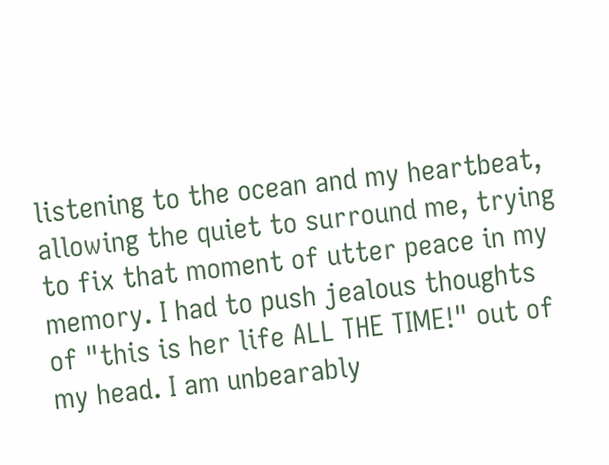listening to the ocean and my heartbeat, allowing the quiet to surround me, trying to fix that moment of utter peace in my memory. I had to push jealous thoughts of "this is her life ALL THE TIME!" out of my head. I am unbearably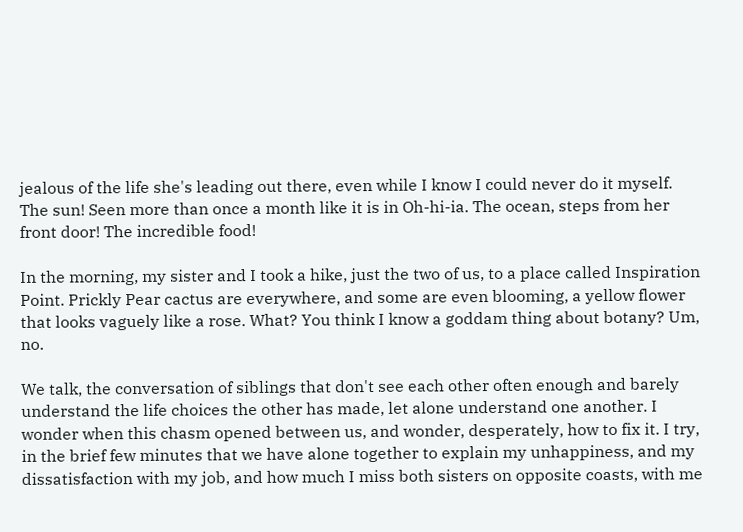jealous of the life she's leading out there, even while I know I could never do it myself. The sun! Seen more than once a month like it is in Oh-hi-ia. The ocean, steps from her front door! The incredible food!

In the morning, my sister and I took a hike, just the two of us, to a place called Inspiration Point. Prickly Pear cactus are everywhere, and some are even blooming, a yellow flower that looks vaguely like a rose. What? You think I know a goddam thing about botany? Um, no.

We talk, the conversation of siblings that don't see each other often enough and barely understand the life choices the other has made, let alone understand one another. I wonder when this chasm opened between us, and wonder, desperately, how to fix it. I try, in the brief few minutes that we have alone together to explain my unhappiness, and my dissatisfaction with my job, and how much I miss both sisters on opposite coasts, with me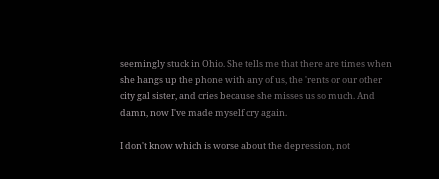seemingly stuck in Ohio. She tells me that there are times when she hangs up the phone with any of us, the 'rents or our other city gal sister, and cries because she misses us so much. And damn, now I've made myself cry again.

I don't know which is worse about the depression, not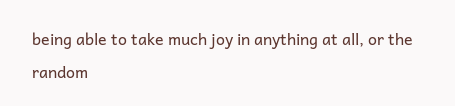being able to take much joy in anything at all, or the random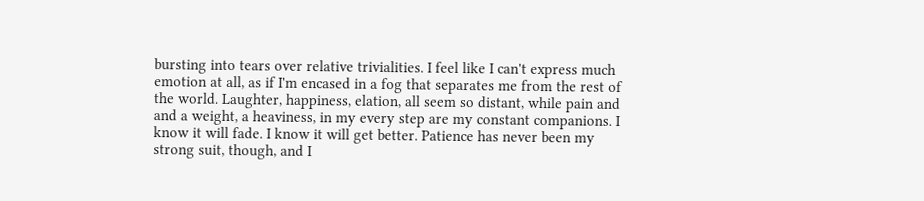bursting into tears over relative trivialities. I feel like I can't express much emotion at all, as if I'm encased in a fog that separates me from the rest of the world. Laughter, happiness, elation, all seem so distant, while pain and and a weight, a heaviness, in my every step are my constant companions. I know it will fade. I know it will get better. Patience has never been my strong suit, though, and I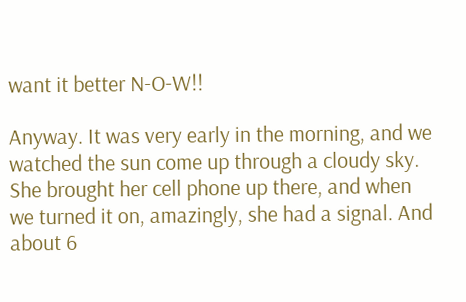want it better N-O-W!!

Anyway. It was very early in the morning, and we watched the sun come up through a cloudy sky. She brought her cell phone up there, and when we turned it on, amazingly, she had a signal. And about 6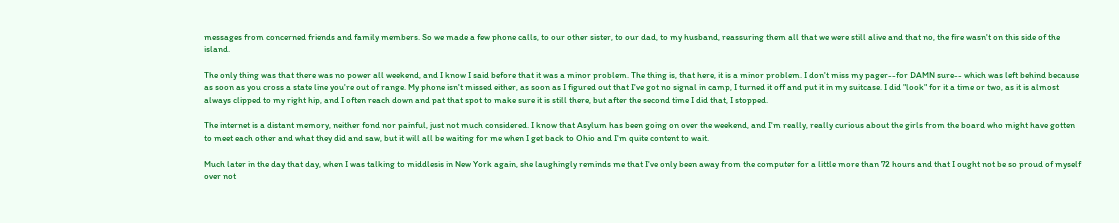messages from concerned friends and family members. So we made a few phone calls, to our other sister, to our dad, to my husband, reassuring them all that we were still alive and that no, the fire wasn't on this side of the island.

The only thing was that there was no power all weekend, and I know I said before that it was a minor problem. The thing is, that here, it is a minor problem. I don't miss my pager--for DAMN sure-- which was left behind because as soon as you cross a state line you're out of range. My phone isn't missed either, as soon as I figured out that I've got no signal in camp, I turned it off and put it in my suitcase. I did "look" for it a time or two, as it is almost always clipped to my right hip, and I often reach down and pat that spot to make sure it is still there, but after the second time I did that, I stopped.

The internet is a distant memory, neither fond nor painful, just not much considered. I know that Asylum has been going on over the weekend, and I'm really, really curious about the girls from the board who might have gotten to meet each other and what they did and saw, but it will all be waiting for me when I get back to Ohio and I'm quite content to wait.

Much later in the day that day, when I was talking to middlesis in New York again, she laughingly reminds me that I've only been away from the computer for a little more than 72 hours and that I ought not be so proud of myself over not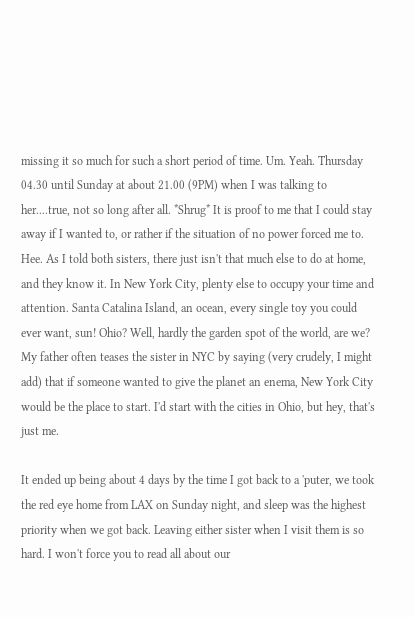missing it so much for such a short period of time. Um. Yeah. Thursday 04.30 until Sunday at about 21.00 (9PM) when I was talking to her....true, not so long after all. *Shrug* It is proof to me that I could stay away if I wanted to, or rather if the situation of no power forced me to. Hee. As I told both sisters, there just isn't that much else to do at home, and they know it. In New York City, plenty else to occupy your time and attention. Santa Catalina Island, an ocean, every single toy you could ever want, sun! Ohio? Well, hardly the garden spot of the world, are we? My father often teases the sister in NYC by saying (very crudely, I might add) that if someone wanted to give the planet an enema, New York City would be the place to start. I'd start with the cities in Ohio, but hey, that's just me.

It ended up being about 4 days by the time I got back to a 'puter, we took the red eye home from LAX on Sunday night, and sleep was the highest priority when we got back. Leaving either sister when I visit them is so hard. I won't force you to read all about our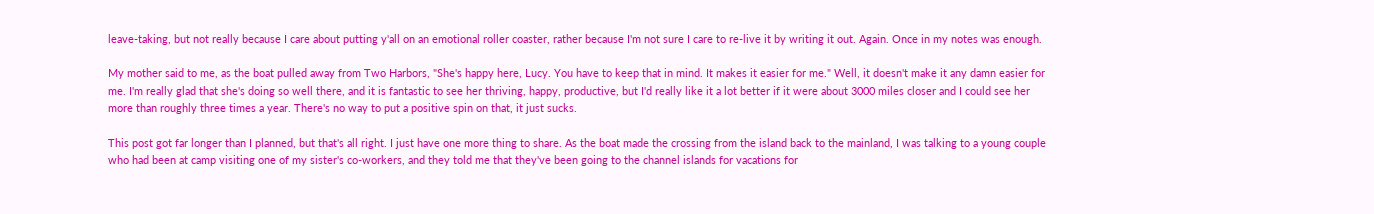leave-taking, but not really because I care about putting y'all on an emotional roller coaster, rather because I'm not sure I care to re-live it by writing it out. Again. Once in my notes was enough.

My mother said to me, as the boat pulled away from Two Harbors, "She's happy here, Lucy. You have to keep that in mind. It makes it easier for me." Well, it doesn't make it any damn easier for me. I'm really glad that she's doing so well there, and it is fantastic to see her thriving, happy, productive, but I'd really like it a lot better if it were about 3000 miles closer and I could see her more than roughly three times a year. There's no way to put a positive spin on that, it just sucks.

This post got far longer than I planned, but that's all right. I just have one more thing to share. As the boat made the crossing from the island back to the mainland, I was talking to a young couple who had been at camp visiting one of my sister's co-workers, and they told me that they've been going to the channel islands for vacations for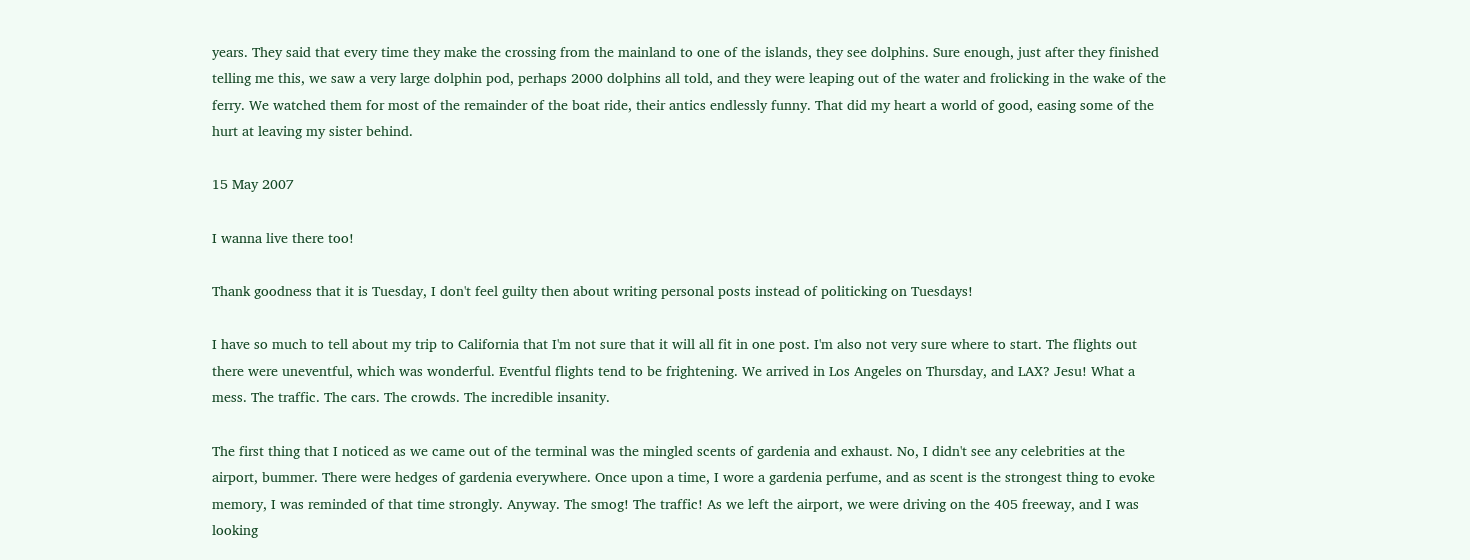years. They said that every time they make the crossing from the mainland to one of the islands, they see dolphins. Sure enough, just after they finished telling me this, we saw a very large dolphin pod, perhaps 2000 dolphins all told, and they were leaping out of the water and frolicking in the wake of the ferry. We watched them for most of the remainder of the boat ride, their antics endlessly funny. That did my heart a world of good, easing some of the hurt at leaving my sister behind.

15 May 2007

I wanna live there too!

Thank goodness that it is Tuesday, I don't feel guilty then about writing personal posts instead of politicking on Tuesdays!

I have so much to tell about my trip to California that I'm not sure that it will all fit in one post. I'm also not very sure where to start. The flights out there were uneventful, which was wonderful. Eventful flights tend to be frightening. We arrived in Los Angeles on Thursday, and LAX? Jesu! What a mess. The traffic. The cars. The crowds. The incredible insanity.

The first thing that I noticed as we came out of the terminal was the mingled scents of gardenia and exhaust. No, I didn't see any celebrities at the airport, bummer. There were hedges of gardenia everywhere. Once upon a time, I wore a gardenia perfume, and as scent is the strongest thing to evoke memory, I was reminded of that time strongly. Anyway. The smog! The traffic! As we left the airport, we were driving on the 405 freeway, and I was looking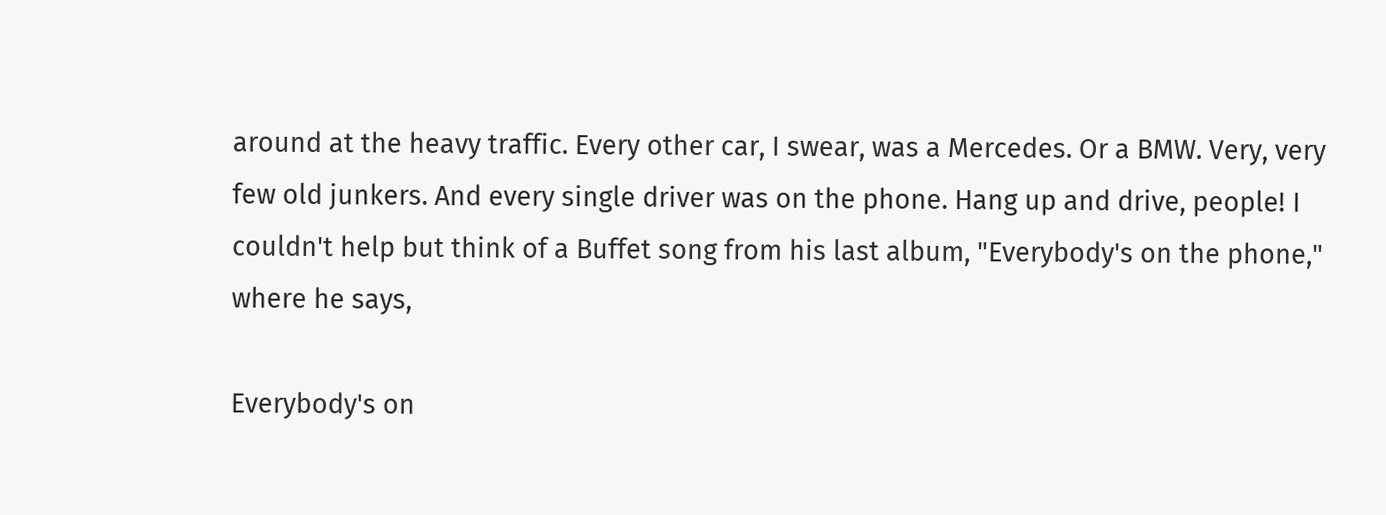around at the heavy traffic. Every other car, I swear, was a Mercedes. Or a BMW. Very, very few old junkers. And every single driver was on the phone. Hang up and drive, people! I couldn't help but think of a Buffet song from his last album, "Everybody's on the phone," where he says,

Everybody's on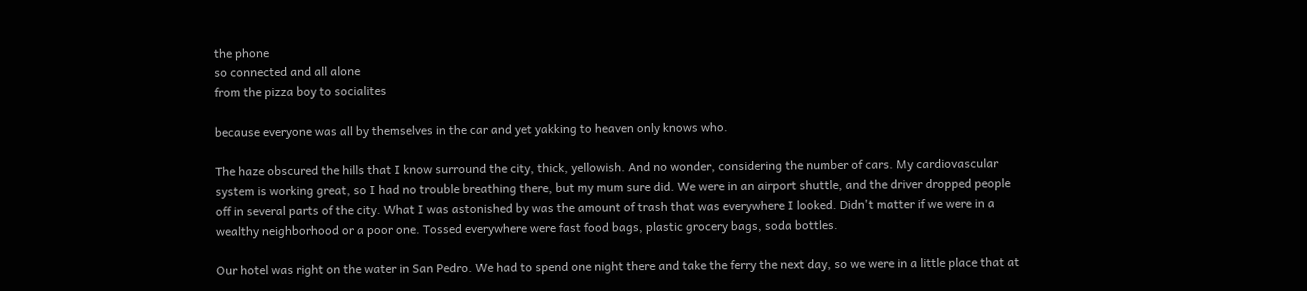the phone
so connected and all alone
from the pizza boy to socialites

because everyone was all by themselves in the car and yet yakking to heaven only knows who.

The haze obscured the hills that I know surround the city, thick, yellowish. And no wonder, considering the number of cars. My cardiovascular system is working great, so I had no trouble breathing there, but my mum sure did. We were in an airport shuttle, and the driver dropped people off in several parts of the city. What I was astonished by was the amount of trash that was everywhere I looked. Didn't matter if we were in a wealthy neighborhood or a poor one. Tossed everywhere were fast food bags, plastic grocery bags, soda bottles.

Our hotel was right on the water in San Pedro. We had to spend one night there and take the ferry the next day, so we were in a little place that at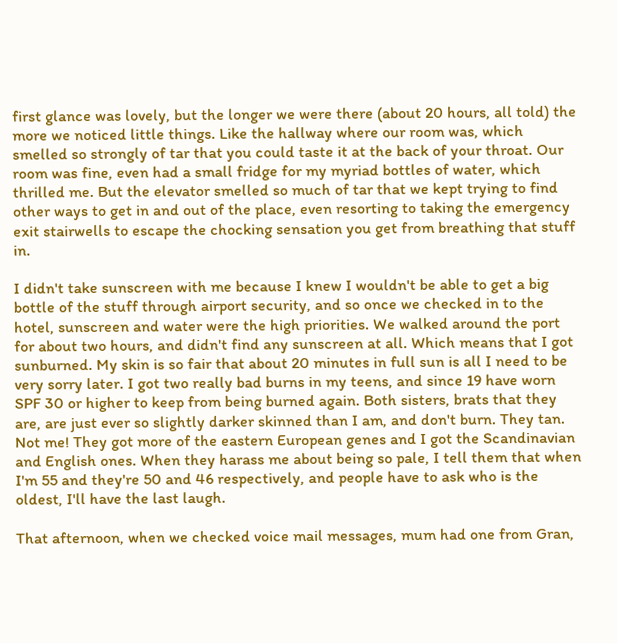first glance was lovely, but the longer we were there (about 20 hours, all told) the more we noticed little things. Like the hallway where our room was, which smelled so strongly of tar that you could taste it at the back of your throat. Our room was fine, even had a small fridge for my myriad bottles of water, which thrilled me. But the elevator smelled so much of tar that we kept trying to find other ways to get in and out of the place, even resorting to taking the emergency exit stairwells to escape the chocking sensation you get from breathing that stuff in.

I didn't take sunscreen with me because I knew I wouldn't be able to get a big bottle of the stuff through airport security, and so once we checked in to the hotel, sunscreen and water were the high priorities. We walked around the port for about two hours, and didn't find any sunscreen at all. Which means that I got sunburned. My skin is so fair that about 20 minutes in full sun is all I need to be very sorry later. I got two really bad burns in my teens, and since 19 have worn SPF 30 or higher to keep from being burned again. Both sisters, brats that they are, are just ever so slightly darker skinned than I am, and don't burn. They tan. Not me! They got more of the eastern European genes and I got the Scandinavian and English ones. When they harass me about being so pale, I tell them that when I'm 55 and they're 50 and 46 respectively, and people have to ask who is the oldest, I'll have the last laugh.

That afternoon, when we checked voice mail messages, mum had one from Gran,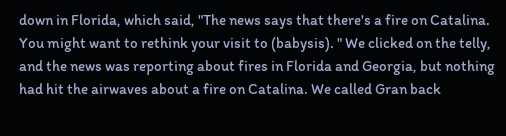down in Florida, which said, "The news says that there's a fire on Catalina. You might want to rethink your visit to (babysis). " We clicked on the telly, and the news was reporting about fires in Florida and Georgia, but nothing had hit the airwaves about a fire on Catalina. We called Gran back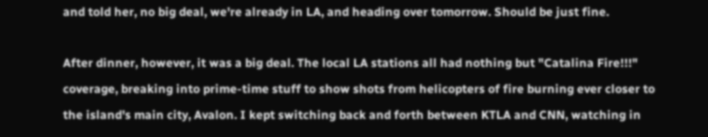and told her, no big deal, we're already in LA, and heading over tomorrow. Should be just fine.

After dinner, however, it was a big deal. The local LA stations all had nothing but "Catalina Fire!!!" coverage, breaking into prime-time stuff to show shots from helicopters of fire burning ever closer to the island's main city, Avalon. I kept switching back and forth between KTLA and CNN, watching in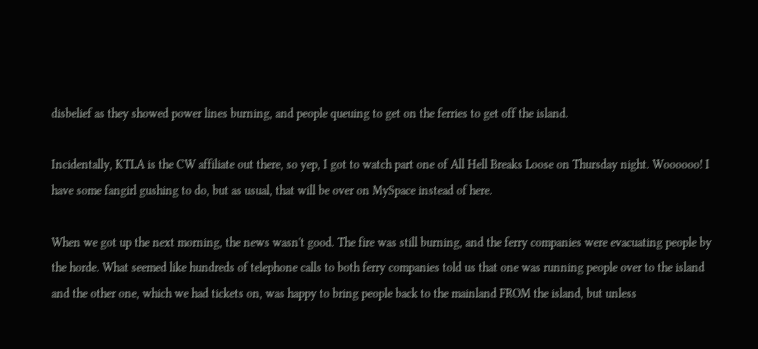disbelief as they showed power lines burning, and people queuing to get on the ferries to get off the island.

Incidentally, KTLA is the CW affiliate out there, so yep, I got to watch part one of All Hell Breaks Loose on Thursday night. Woooooo! I have some fangirl gushing to do, but as usual, that will be over on MySpace instead of here.

When we got up the next morning, the news wasn't good. The fire was still burning, and the ferry companies were evacuating people by the horde. What seemed like hundreds of telephone calls to both ferry companies told us that one was running people over to the island and the other one, which we had tickets on, was happy to bring people back to the mainland FROM the island, but unless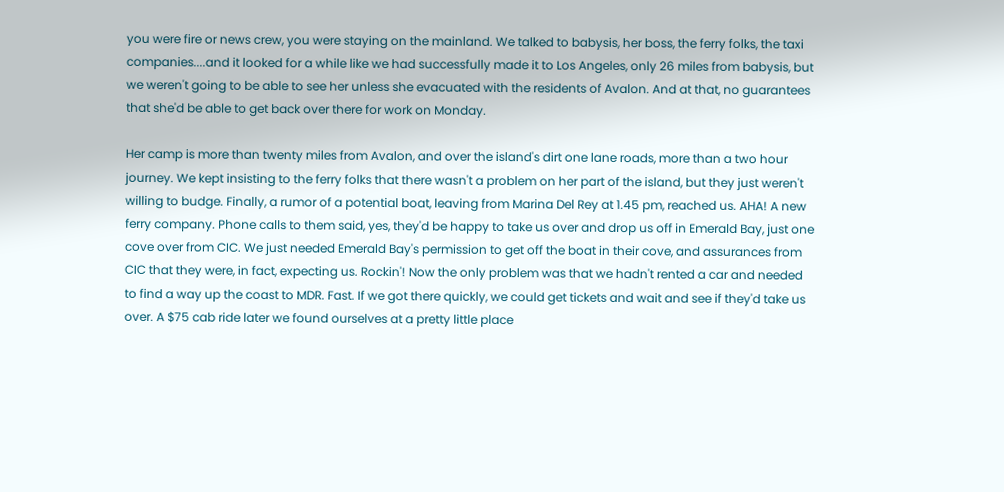you were fire or news crew, you were staying on the mainland. We talked to babysis, her boss, the ferry folks, the taxi companies....and it looked for a while like we had successfully made it to Los Angeles, only 26 miles from babysis, but we weren't going to be able to see her unless she evacuated with the residents of Avalon. And at that, no guarantees that she'd be able to get back over there for work on Monday.

Her camp is more than twenty miles from Avalon, and over the island's dirt one lane roads, more than a two hour journey. We kept insisting to the ferry folks that there wasn't a problem on her part of the island, but they just weren't willing to budge. Finally, a rumor of a potential boat, leaving from Marina Del Rey at 1.45 pm, reached us. AHA! A new ferry company. Phone calls to them said, yes, they'd be happy to take us over and drop us off in Emerald Bay, just one cove over from CIC. We just needed Emerald Bay's permission to get off the boat in their cove, and assurances from CIC that they were, in fact, expecting us. Rockin'! Now the only problem was that we hadn't rented a car and needed to find a way up the coast to MDR. Fast. If we got there quickly, we could get tickets and wait and see if they'd take us over. A $75 cab ride later we found ourselves at a pretty little place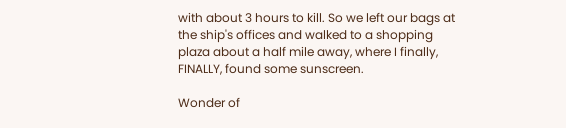with about 3 hours to kill. So we left our bags at the ship's offices and walked to a shopping plaza about a half mile away, where I finally, FINALLY, found some sunscreen.

Wonder of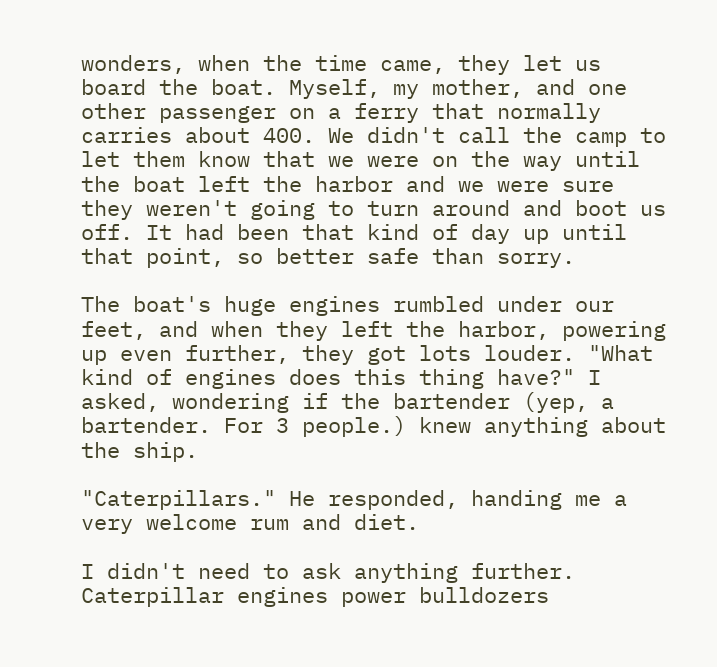wonders, when the time came, they let us board the boat. Myself, my mother, and one other passenger on a ferry that normally carries about 400. We didn't call the camp to let them know that we were on the way until the boat left the harbor and we were sure they weren't going to turn around and boot us off. It had been that kind of day up until that point, so better safe than sorry.

The boat's huge engines rumbled under our feet, and when they left the harbor, powering up even further, they got lots louder. "What kind of engines does this thing have?" I asked, wondering if the bartender (yep, a bartender. For 3 people.) knew anything about the ship.

"Caterpillars." He responded, handing me a very welcome rum and diet.

I didn't need to ask anything further. Caterpillar engines power bulldozers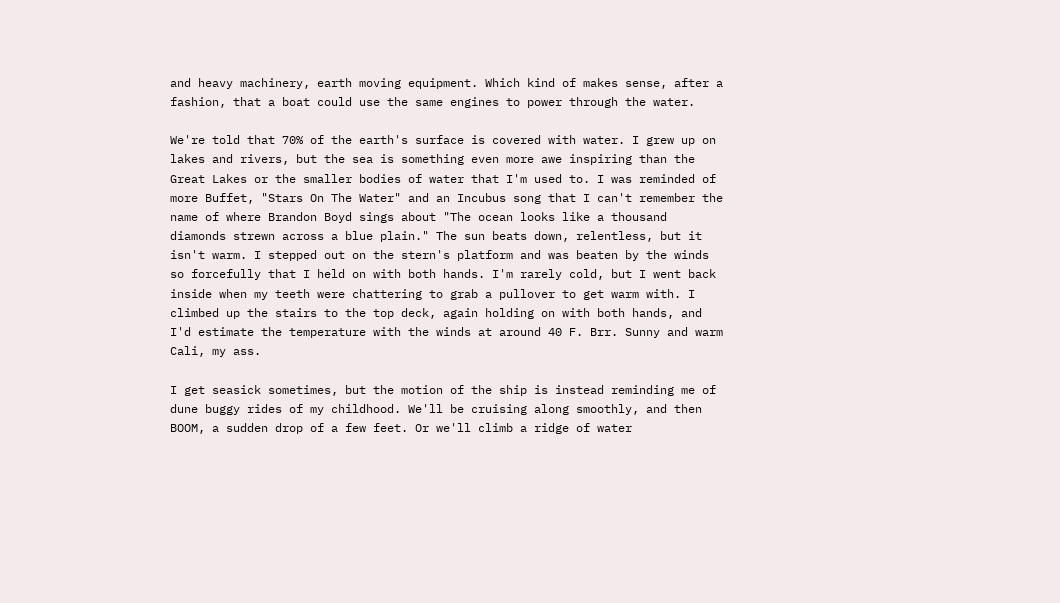and heavy machinery, earth moving equipment. Which kind of makes sense, after a fashion, that a boat could use the same engines to power through the water.

We're told that 70% of the earth's surface is covered with water. I grew up on lakes and rivers, but the sea is something even more awe inspiring than the Great Lakes or the smaller bodies of water that I'm used to. I was reminded of more Buffet, "Stars On The Water" and an Incubus song that I can't remember the name of where Brandon Boyd sings about "The ocean looks like a thousand diamonds strewn across a blue plain." The sun beats down, relentless, but it isn't warm. I stepped out on the stern's platform and was beaten by the winds so forcefully that I held on with both hands. I'm rarely cold, but I went back inside when my teeth were chattering to grab a pullover to get warm with. I climbed up the stairs to the top deck, again holding on with both hands, and I'd estimate the temperature with the winds at around 40 F. Brr. Sunny and warm Cali, my ass.

I get seasick sometimes, but the motion of the ship is instead reminding me of dune buggy rides of my childhood. We'll be cruising along smoothly, and then BOOM, a sudden drop of a few feet. Or we'll climb a ridge of water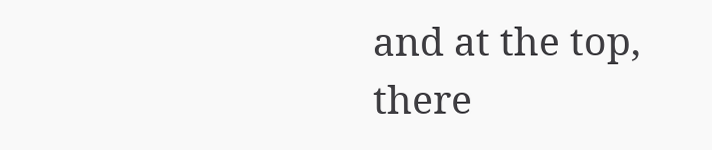and at the top, there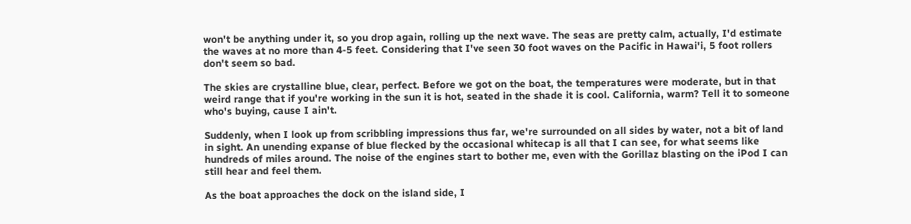won't be anything under it, so you drop again, rolling up the next wave. The seas are pretty calm, actually, I'd estimate the waves at no more than 4-5 feet. Considering that I've seen 30 foot waves on the Pacific in Hawai'i, 5 foot rollers don't seem so bad.

The skies are crystalline blue, clear, perfect. Before we got on the boat, the temperatures were moderate, but in that weird range that if you're working in the sun it is hot, seated in the shade it is cool. California, warm? Tell it to someone who's buying, cause I ain't.

Suddenly, when I look up from scribbling impressions thus far, we're surrounded on all sides by water, not a bit of land in sight. An unending expanse of blue flecked by the occasional whitecap is all that I can see, for what seems like hundreds of miles around. The noise of the engines start to bother me, even with the Gorillaz blasting on the iPod I can still hear and feel them.

As the boat approaches the dock on the island side, I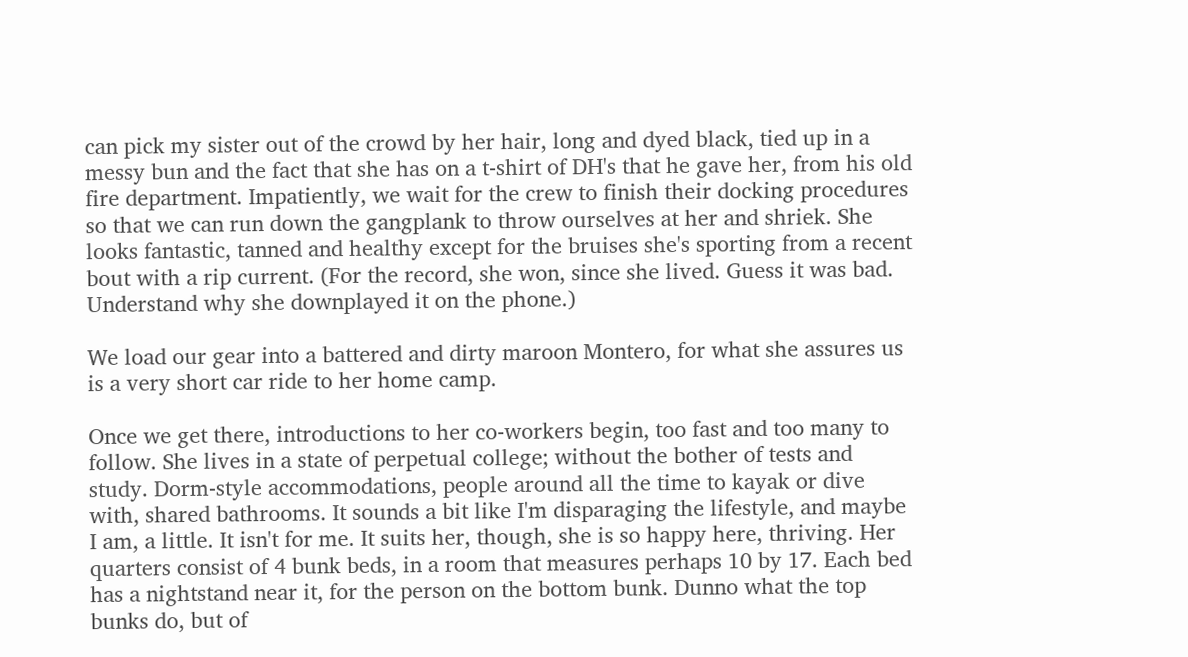can pick my sister out of the crowd by her hair, long and dyed black, tied up in a messy bun and the fact that she has on a t-shirt of DH's that he gave her, from his old fire department. Impatiently, we wait for the crew to finish their docking procedures so that we can run down the gangplank to throw ourselves at her and shriek. She looks fantastic, tanned and healthy except for the bruises she's sporting from a recent bout with a rip current. (For the record, she won, since she lived. Guess it was bad. Understand why she downplayed it on the phone.)

We load our gear into a battered and dirty maroon Montero, for what she assures us is a very short car ride to her home camp.

Once we get there, introductions to her co-workers begin, too fast and too many to follow. She lives in a state of perpetual college; without the bother of tests and study. Dorm-style accommodations, people around all the time to kayak or dive with, shared bathrooms. It sounds a bit like I'm disparaging the lifestyle, and maybe I am, a little. It isn't for me. It suits her, though, she is so happy here, thriving. Her quarters consist of 4 bunk beds, in a room that measures perhaps 10 by 17. Each bed has a nightstand near it, for the person on the bottom bunk. Dunno what the top bunks do, but of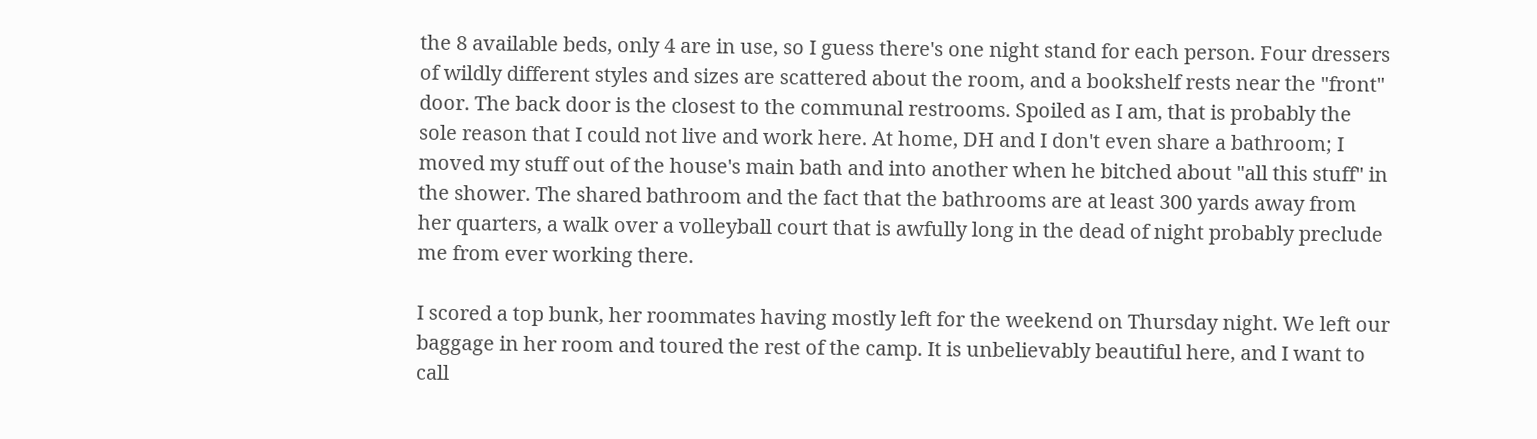the 8 available beds, only 4 are in use, so I guess there's one night stand for each person. Four dressers of wildly different styles and sizes are scattered about the room, and a bookshelf rests near the "front" door. The back door is the closest to the communal restrooms. Spoiled as I am, that is probably the sole reason that I could not live and work here. At home, DH and I don't even share a bathroom; I moved my stuff out of the house's main bath and into another when he bitched about "all this stuff" in the shower. The shared bathroom and the fact that the bathrooms are at least 300 yards away from her quarters, a walk over a volleyball court that is awfully long in the dead of night probably preclude me from ever working there.

I scored a top bunk, her roommates having mostly left for the weekend on Thursday night. We left our baggage in her room and toured the rest of the camp. It is unbelievably beautiful here, and I want to call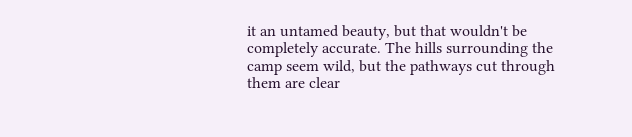it an untamed beauty, but that wouldn't be completely accurate. The hills surrounding the camp seem wild, but the pathways cut through them are clear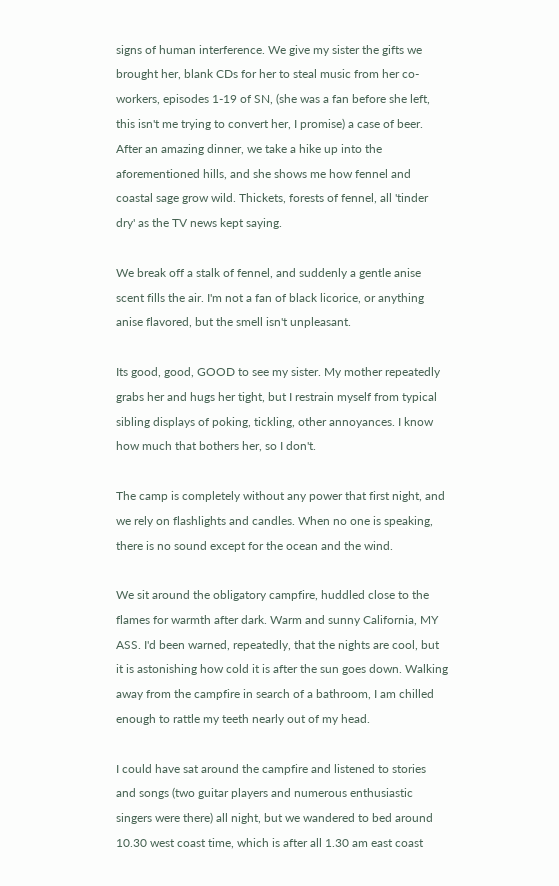signs of human interference. We give my sister the gifts we brought her, blank CDs for her to steal music from her co-workers, episodes 1-19 of SN, (she was a fan before she left, this isn't me trying to convert her, I promise) a case of beer. After an amazing dinner, we take a hike up into the aforementioned hills, and she shows me how fennel and coastal sage grow wild. Thickets, forests of fennel, all 'tinder dry' as the TV news kept saying.

We break off a stalk of fennel, and suddenly a gentle anise scent fills the air. I'm not a fan of black licorice, or anything anise flavored, but the smell isn't unpleasant.

Its good, good, GOOD to see my sister. My mother repeatedly grabs her and hugs her tight, but I restrain myself from typical sibling displays of poking, tickling, other annoyances. I know how much that bothers her, so I don't.

The camp is completely without any power that first night, and we rely on flashlights and candles. When no one is speaking, there is no sound except for the ocean and the wind.

We sit around the obligatory campfire, huddled close to the flames for warmth after dark. Warm and sunny California, MY ASS. I'd been warned, repeatedly, that the nights are cool, but it is astonishing how cold it is after the sun goes down. Walking away from the campfire in search of a bathroom, I am chilled enough to rattle my teeth nearly out of my head.

I could have sat around the campfire and listened to stories and songs (two guitar players and numerous enthusiastic singers were there) all night, but we wandered to bed around 10.30 west coast time, which is after all 1.30 am east coast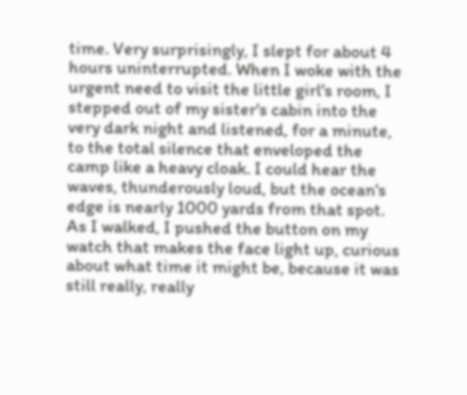time. Very surprisingly, I slept for about 4 hours uninterrupted. When I woke with the urgent need to visit the little girl's room, I stepped out of my sister's cabin into the very dark night and listened, for a minute, to the total silence that enveloped the camp like a heavy cloak. I could hear the waves, thunderously loud, but the ocean's edge is nearly 1000 yards from that spot. As I walked, I pushed the button on my watch that makes the face light up, curious about what time it might be, because it was still really, really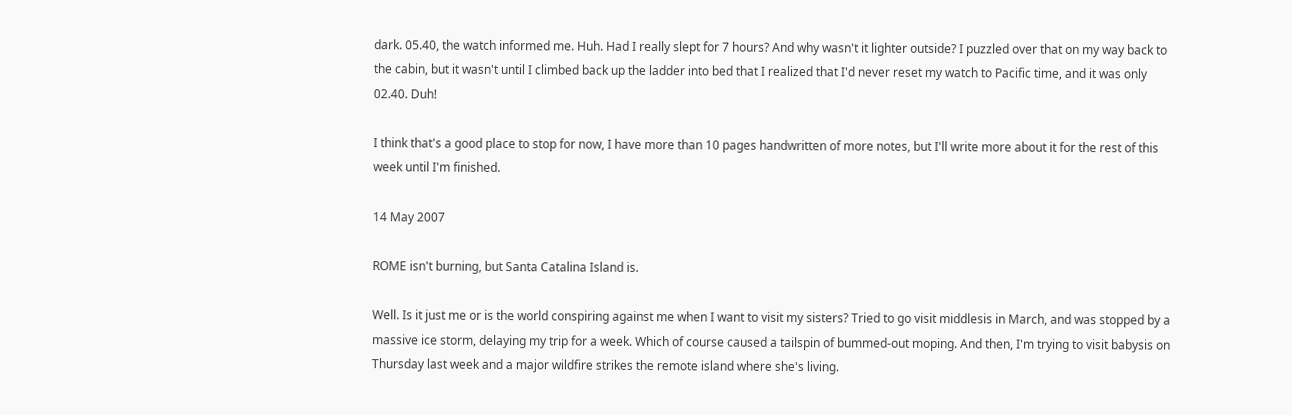dark. 05.40, the watch informed me. Huh. Had I really slept for 7 hours? And why wasn't it lighter outside? I puzzled over that on my way back to the cabin, but it wasn't until I climbed back up the ladder into bed that I realized that I'd never reset my watch to Pacific time, and it was only 02.40. Duh!

I think that's a good place to stop for now, I have more than 10 pages handwritten of more notes, but I'll write more about it for the rest of this week until I'm finished.

14 May 2007

ROME isn't burning, but Santa Catalina Island is.

Well. Is it just me or is the world conspiring against me when I want to visit my sisters? Tried to go visit middlesis in March, and was stopped by a massive ice storm, delaying my trip for a week. Which of course caused a tailspin of bummed-out moping. And then, I'm trying to visit babysis on Thursday last week and a major wildfire strikes the remote island where she's living.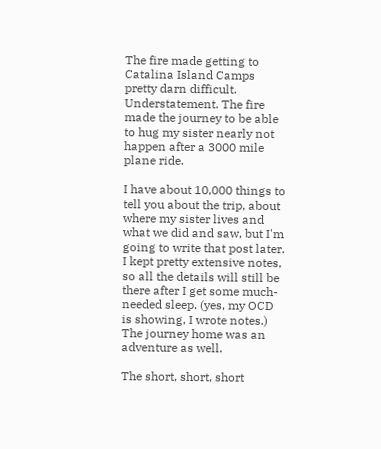The fire made getting to Catalina Island Camps pretty darn difficult. Understatement. The fire made the journey to be able to hug my sister nearly not happen after a 3000 mile plane ride.

I have about 10,000 things to tell you about the trip, about where my sister lives and what we did and saw, but I'm going to write that post later. I kept pretty extensive notes, so all the details will still be there after I get some much-needed sleep. (yes, my OCD is showing, I wrote notes.) The journey home was an adventure as well.

The short, short, short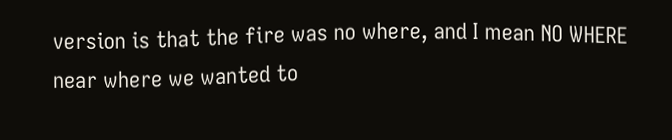version is that the fire was no where, and I mean NO WHERE near where we wanted to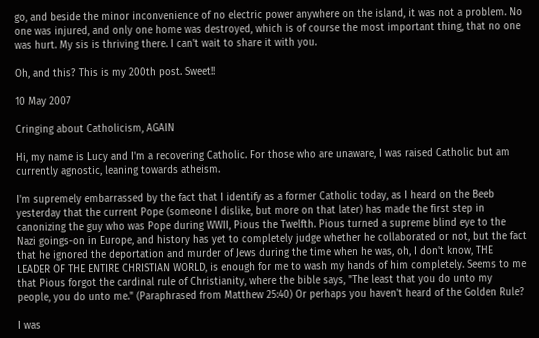go, and beside the minor inconvenience of no electric power anywhere on the island, it was not a problem. No one was injured, and only one home was destroyed, which is of course the most important thing, that no one was hurt. My sis is thriving there. I can't wait to share it with you.

Oh, and this? This is my 200th post. Sweet!!

10 May 2007

Cringing about Catholicism, AGAIN

Hi, my name is Lucy and I'm a recovering Catholic. For those who are unaware, I was raised Catholic but am currently agnostic, leaning towards atheism.

I'm supremely embarrassed by the fact that I identify as a former Catholic today, as I heard on the Beeb yesterday that the current Pope (someone I dislike, but more on that later) has made the first step in canonizing the guy who was Pope during WWII, Pious the Twelfth. Pious turned a supreme blind eye to the Nazi goings-on in Europe, and history has yet to completely judge whether he collaborated or not, but the fact that he ignored the deportation and murder of Jews during the time when he was, oh, I don't know, THE LEADER OF THE ENTIRE CHRISTIAN WORLD, is enough for me to wash my hands of him completely. Seems to me that Pious forgot the cardinal rule of Christianity, where the bible says, "The least that you do unto my people, you do unto me." (Paraphrased from Matthew 25:40) Or perhaps you haven't heard of the Golden Rule?

I was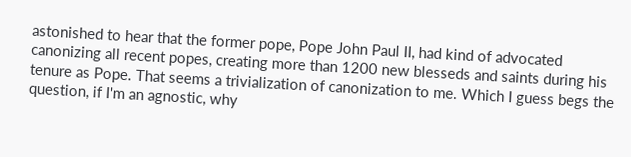astonished to hear that the former pope, Pope John Paul II, had kind of advocated canonizing all recent popes, creating more than 1200 new blesseds and saints during his tenure as Pope. That seems a trivialization of canonization to me. Which I guess begs the question, if I'm an agnostic, why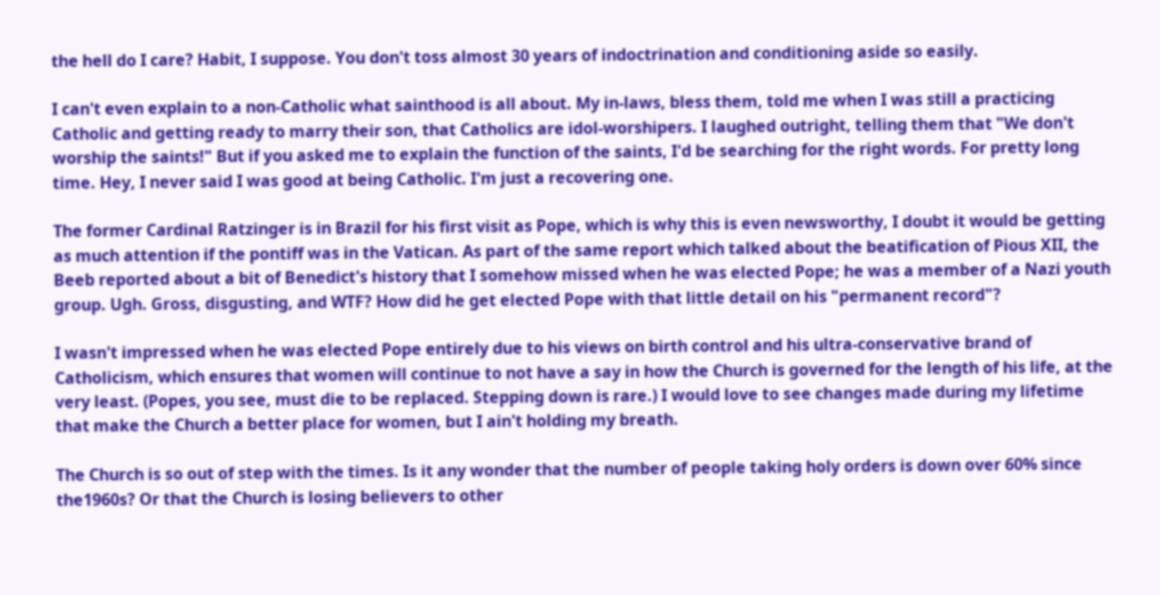the hell do I care? Habit, I suppose. You don't toss almost 30 years of indoctrination and conditioning aside so easily.

I can't even explain to a non-Catholic what sainthood is all about. My in-laws, bless them, told me when I was still a practicing Catholic and getting ready to marry their son, that Catholics are idol-worshipers. I laughed outright, telling them that "We don't worship the saints!" But if you asked me to explain the function of the saints, I'd be searching for the right words. For pretty long time. Hey, I never said I was good at being Catholic. I'm just a recovering one.

The former Cardinal Ratzinger is in Brazil for his first visit as Pope, which is why this is even newsworthy, I doubt it would be getting as much attention if the pontiff was in the Vatican. As part of the same report which talked about the beatification of Pious XII, the Beeb reported about a bit of Benedict's history that I somehow missed when he was elected Pope; he was a member of a Nazi youth group. Ugh. Gross, disgusting, and WTF? How did he get elected Pope with that little detail on his "permanent record"?

I wasn't impressed when he was elected Pope entirely due to his views on birth control and his ultra-conservative brand of Catholicism, which ensures that women will continue to not have a say in how the Church is governed for the length of his life, at the very least. (Popes, you see, must die to be replaced. Stepping down is rare.) I would love to see changes made during my lifetime that make the Church a better place for women, but I ain't holding my breath.

The Church is so out of step with the times. Is it any wonder that the number of people taking holy orders is down over 60% since the1960s? Or that the Church is losing believers to other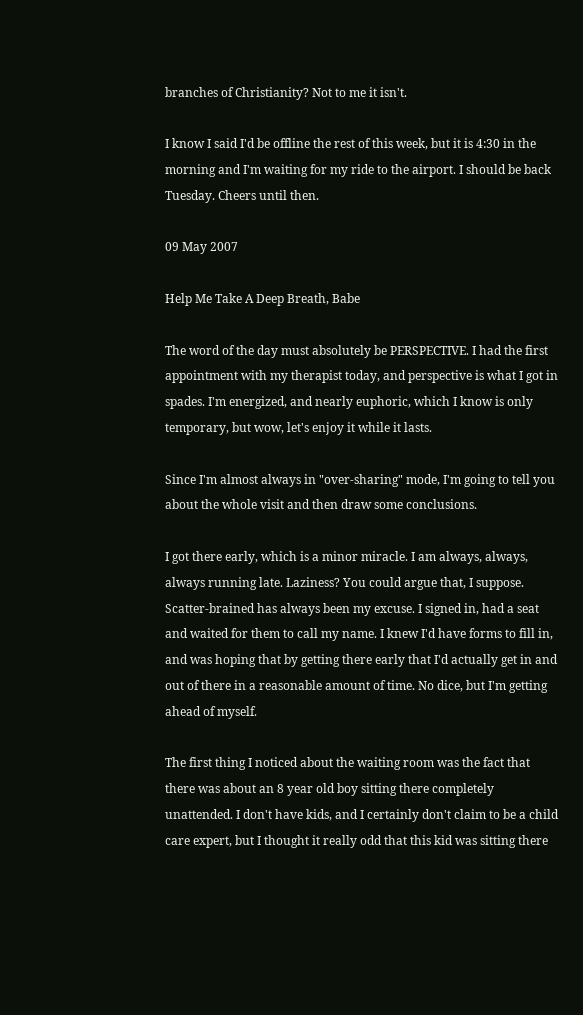branches of Christianity? Not to me it isn't.

I know I said I'd be offline the rest of this week, but it is 4:30 in the morning and I'm waiting for my ride to the airport. I should be back Tuesday. Cheers until then.

09 May 2007

Help Me Take A Deep Breath, Babe

The word of the day must absolutely be PERSPECTIVE. I had the first appointment with my therapist today, and perspective is what I got in spades. I'm energized, and nearly euphoric, which I know is only temporary, but wow, let's enjoy it while it lasts.

Since I'm almost always in "over-sharing" mode, I'm going to tell you about the whole visit and then draw some conclusions.

I got there early, which is a minor miracle. I am always, always, always running late. Laziness? You could argue that, I suppose. Scatter-brained has always been my excuse. I signed in, had a seat and waited for them to call my name. I knew I'd have forms to fill in, and was hoping that by getting there early that I'd actually get in and out of there in a reasonable amount of time. No dice, but I'm getting ahead of myself.

The first thing I noticed about the waiting room was the fact that there was about an 8 year old boy sitting there completely unattended. I don't have kids, and I certainly don't claim to be a child care expert, but I thought it really odd that this kid was sitting there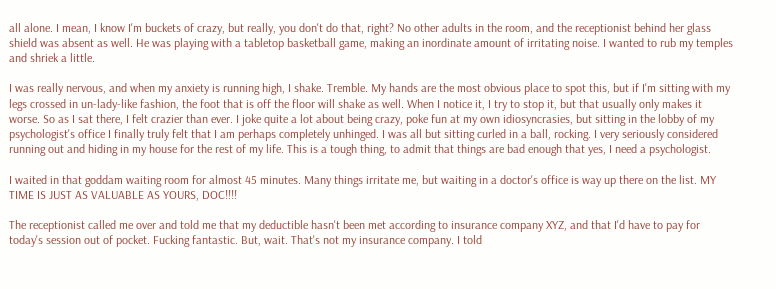all alone. I mean, I know I'm buckets of crazy, but really, you don't do that, right? No other adults in the room, and the receptionist behind her glass shield was absent as well. He was playing with a tabletop basketball game, making an inordinate amount of irritating noise. I wanted to rub my temples and shriek a little.

I was really nervous, and when my anxiety is running high, I shake. Tremble. My hands are the most obvious place to spot this, but if I'm sitting with my legs crossed in un-lady-like fashion, the foot that is off the floor will shake as well. When I notice it, I try to stop it, but that usually only makes it worse. So as I sat there, I felt crazier than ever. I joke quite a lot about being crazy, poke fun at my own idiosyncrasies, but sitting in the lobby of my psychologist's office I finally truly felt that I am perhaps completely unhinged. I was all but sitting curled in a ball, rocking. I very seriously considered running out and hiding in my house for the rest of my life. This is a tough thing, to admit that things are bad enough that yes, I need a psychologist.

I waited in that goddam waiting room for almost 45 minutes. Many things irritate me, but waiting in a doctor's office is way up there on the list. MY TIME IS JUST AS VALUABLE AS YOURS, DOC!!!!

The receptionist called me over and told me that my deductible hasn't been met according to insurance company XYZ, and that I'd have to pay for today's session out of pocket. Fucking fantastic. But, wait. That's not my insurance company. I told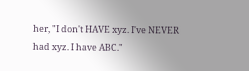her, "I don't HAVE xyz. I've NEVER had xyz. I have ABC."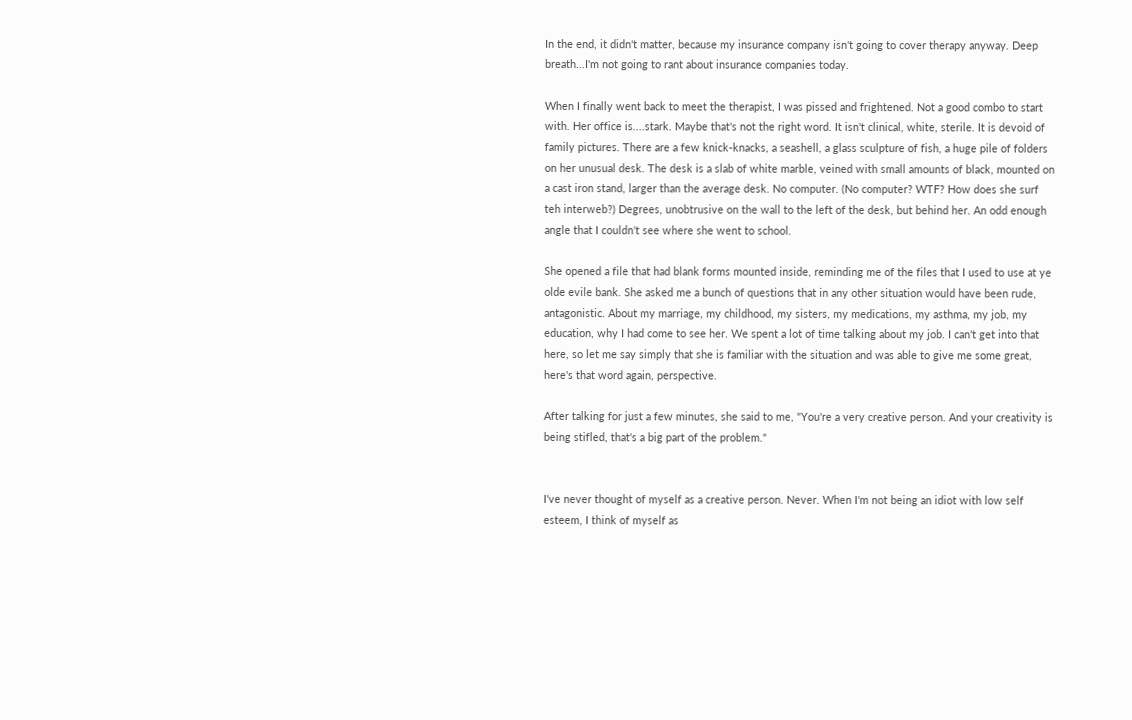In the end, it didn't matter, because my insurance company isn't going to cover therapy anyway. Deep breath...I'm not going to rant about insurance companies today.

When I finally went back to meet the therapist, I was pissed and frightened. Not a good combo to start with. Her office is....stark. Maybe that's not the right word. It isn't clinical, white, sterile. It is devoid of family pictures. There are a few knick-knacks, a seashell, a glass sculpture of fish, a huge pile of folders on her unusual desk. The desk is a slab of white marble, veined with small amounts of black, mounted on a cast iron stand, larger than the average desk. No computer. (No computer? WTF? How does she surf teh interweb?) Degrees, unobtrusive on the wall to the left of the desk, but behind her. An odd enough angle that I couldn't see where she went to school.

She opened a file that had blank forms mounted inside, reminding me of the files that I used to use at ye olde evile bank. She asked me a bunch of questions that in any other situation would have been rude, antagonistic. About my marriage, my childhood, my sisters, my medications, my asthma, my job, my education, why I had come to see her. We spent a lot of time talking about my job. I can't get into that here, so let me say simply that she is familiar with the situation and was able to give me some great, here's that word again, perspective.

After talking for just a few minutes, she said to me, "You're a very creative person. And your creativity is being stifled, that's a big part of the problem."


I've never thought of myself as a creative person. Never. When I'm not being an idiot with low self esteem, I think of myself as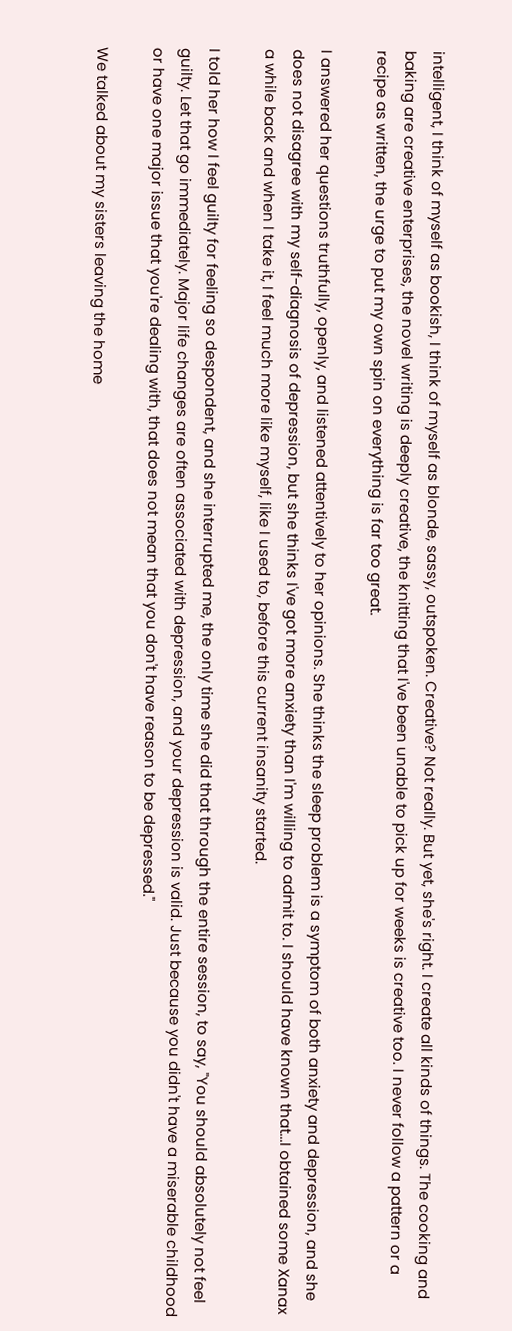intelligent, I think of myself as bookish, I think of myself as blonde, sassy, outspoken. Creative? Not really. But yet, she's right. I create all kinds of things. The cooking and baking are creative enterprises, the novel writing is deeply creative, the knitting that I've been unable to pick up for weeks is creative too. I never follow a pattern or a recipe as written, the urge to put my own spin on everything is far too great.

I answered her questions truthfully, openly, and listened attentively to her opinions. She thinks the sleep problem is a symptom of both anxiety and depression, and she does not disagree with my self-diagnosis of depression, but she thinks I've got more anxiety than I'm willing to admit to. I should have known that...I obtained some Xanax a while back and when I take it, I feel much more like myself, like I used to, before this current insanity started.

I told her how I feel guilty for feeling so despondent, and she interrupted me, the only time she did that through the entire session, to say, "You should absolutely not feel guilty. Let that go immediately. Major life changes are often associated with depression, and your depression is valid. Just because you didn't have a miserable childhood or have one major issue that you're dealing with, that does not mean that you don't have reason to be depressed."

We talked about my sisters leaving the home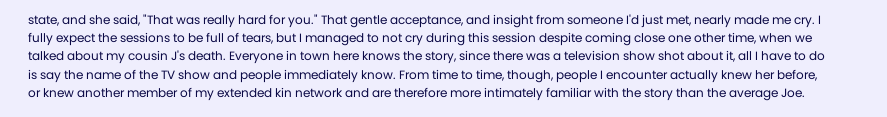state, and she said, "That was really hard for you." That gentle acceptance, and insight from someone I'd just met, nearly made me cry. I fully expect the sessions to be full of tears, but I managed to not cry during this session despite coming close one other time, when we talked about my cousin J's death. Everyone in town here knows the story, since there was a television show shot about it, all I have to do is say the name of the TV show and people immediately know. From time to time, though, people I encounter actually knew her before, or knew another member of my extended kin network and are therefore more intimately familiar with the story than the average Joe.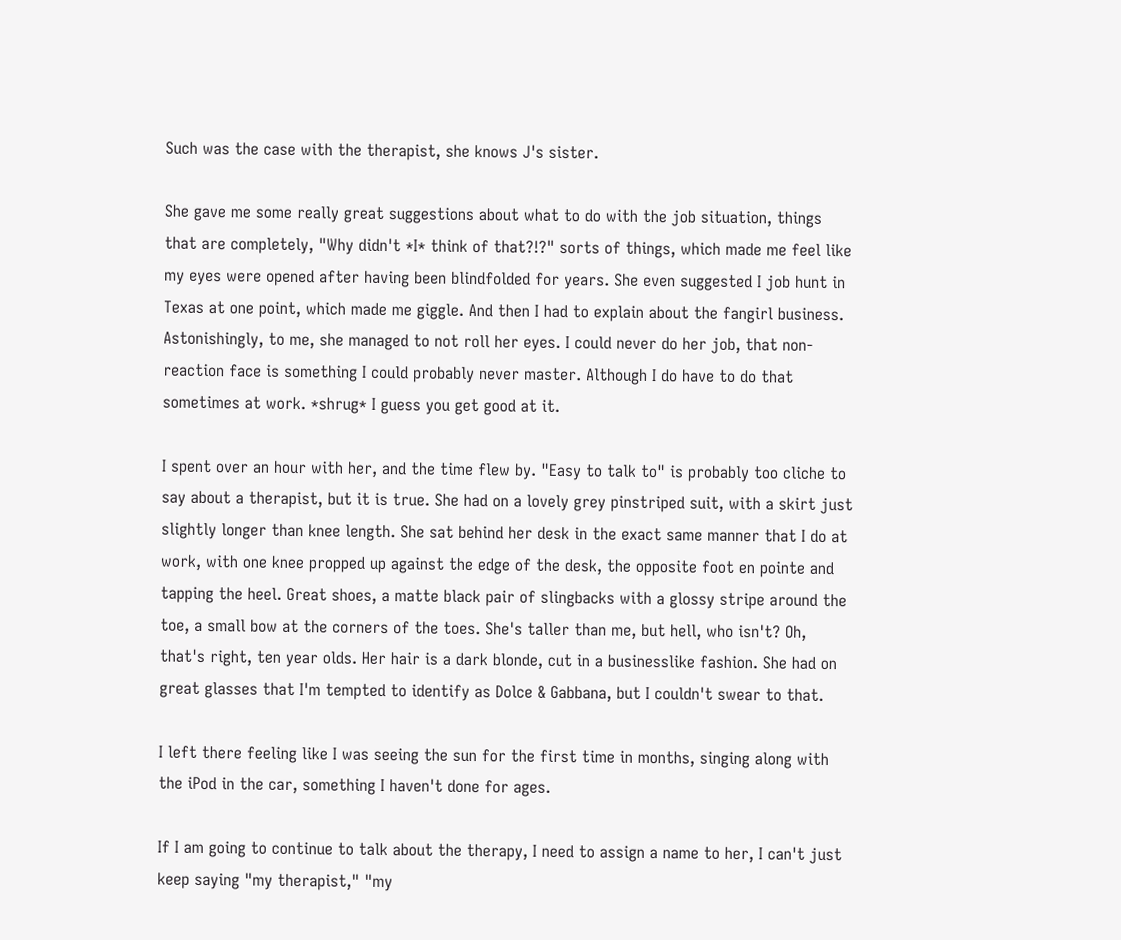Such was the case with the therapist, she knows J's sister.

She gave me some really great suggestions about what to do with the job situation, things that are completely, "Why didn't *I* think of that?!?" sorts of things, which made me feel like my eyes were opened after having been blindfolded for years. She even suggested I job hunt in Texas at one point, which made me giggle. And then I had to explain about the fangirl business. Astonishingly, to me, she managed to not roll her eyes. I could never do her job, that non-reaction face is something I could probably never master. Although I do have to do that sometimes at work. *shrug* I guess you get good at it.

I spent over an hour with her, and the time flew by. "Easy to talk to" is probably too cliche to say about a therapist, but it is true. She had on a lovely grey pinstriped suit, with a skirt just slightly longer than knee length. She sat behind her desk in the exact same manner that I do at work, with one knee propped up against the edge of the desk, the opposite foot en pointe and tapping the heel. Great shoes, a matte black pair of slingbacks with a glossy stripe around the toe, a small bow at the corners of the toes. She's taller than me, but hell, who isn't? Oh, that's right, ten year olds. Her hair is a dark blonde, cut in a businesslike fashion. She had on great glasses that I'm tempted to identify as Dolce & Gabbana, but I couldn't swear to that.

I left there feeling like I was seeing the sun for the first time in months, singing along with the iPod in the car, something I haven't done for ages.

If I am going to continue to talk about the therapy, I need to assign a name to her, I can't just keep saying "my therapist," "my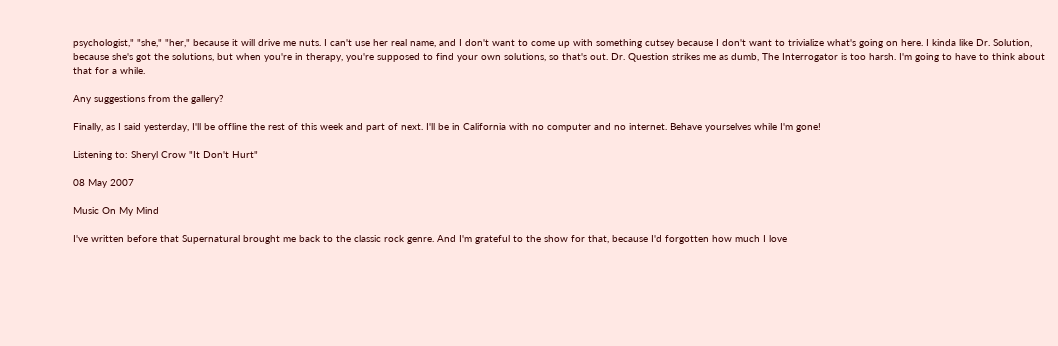psychologist," "she," "her," because it will drive me nuts. I can't use her real name, and I don't want to come up with something cutsey because I don't want to trivialize what's going on here. I kinda like Dr. Solution, because she's got the solutions, but when you're in therapy, you're supposed to find your own solutions, so that's out. Dr. Question strikes me as dumb, The Interrogator is too harsh. I'm going to have to think about that for a while.

Any suggestions from the gallery?

Finally, as I said yesterday, I'll be offline the rest of this week and part of next. I'll be in California with no computer and no internet. Behave yourselves while I'm gone!

Listening to: Sheryl Crow "It Don't Hurt"

08 May 2007

Music On My Mind

I've written before that Supernatural brought me back to the classic rock genre. And I'm grateful to the show for that, because I'd forgotten how much I love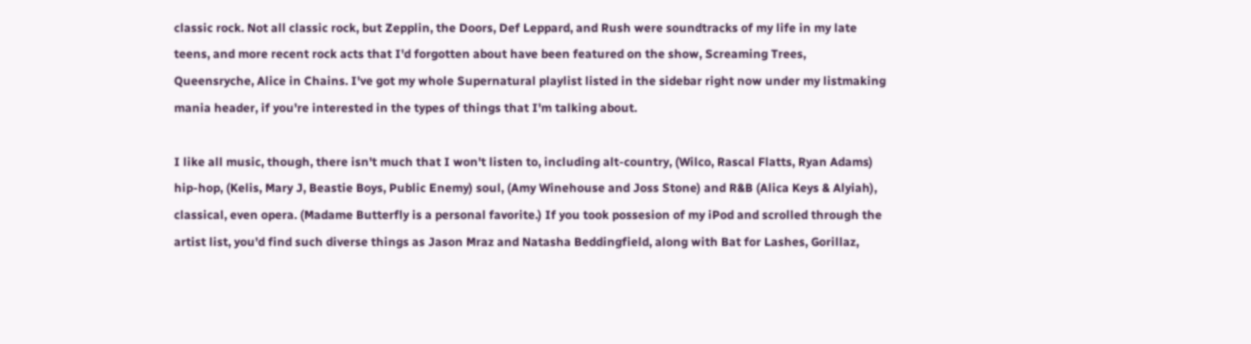classic rock. Not all classic rock, but Zepplin, the Doors, Def Leppard, and Rush were soundtracks of my life in my late teens, and more recent rock acts that I'd forgotten about have been featured on the show, Screaming Trees, Queensryche, Alice in Chains. I've got my whole Supernatural playlist listed in the sidebar right now under my listmaking mania header, if you're interested in the types of things that I'm talking about.

I like all music, though, there isn't much that I won't listen to, including alt-country, (Wilco, Rascal Flatts, Ryan Adams) hip-hop, (Kelis, Mary J, Beastie Boys, Public Enemy) soul, (Amy Winehouse and Joss Stone) and R&B (Alica Keys & Alyiah), classical, even opera. (Madame Butterfly is a personal favorite.) If you took possesion of my iPod and scrolled through the artist list, you'd find such diverse things as Jason Mraz and Natasha Beddingfield, along with Bat for Lashes, Gorillaz,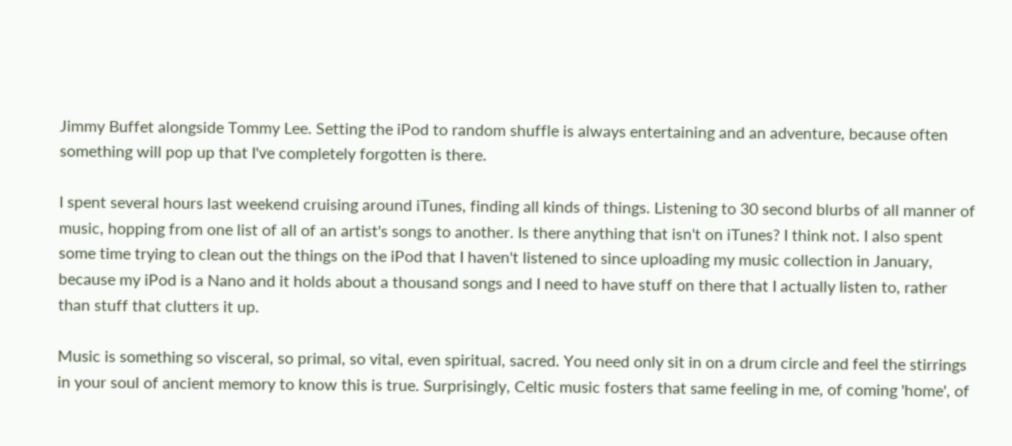Jimmy Buffet alongside Tommy Lee. Setting the iPod to random shuffle is always entertaining and an adventure, because often something will pop up that I've completely forgotten is there.

I spent several hours last weekend cruising around iTunes, finding all kinds of things. Listening to 30 second blurbs of all manner of music, hopping from one list of all of an artist's songs to another. Is there anything that isn't on iTunes? I think not. I also spent some time trying to clean out the things on the iPod that I haven't listened to since uploading my music collection in January, because my iPod is a Nano and it holds about a thousand songs and I need to have stuff on there that I actually listen to, rather than stuff that clutters it up.

Music is something so visceral, so primal, so vital, even spiritual, sacred. You need only sit in on a drum circle and feel the stirrings in your soul of ancient memory to know this is true. Surprisingly, Celtic music fosters that same feeling in me, of coming 'home', of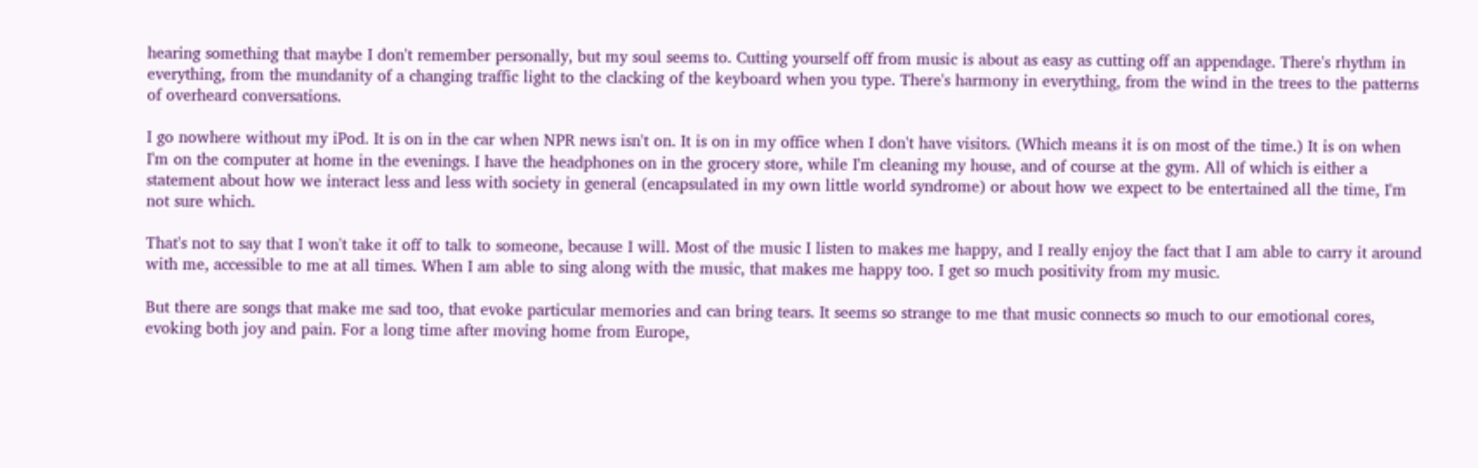hearing something that maybe I don't remember personally, but my soul seems to. Cutting yourself off from music is about as easy as cutting off an appendage. There's rhythm in everything, from the mundanity of a changing traffic light to the clacking of the keyboard when you type. There's harmony in everything, from the wind in the trees to the patterns of overheard conversations.

I go nowhere without my iPod. It is on in the car when NPR news isn't on. It is on in my office when I don't have visitors. (Which means it is on most of the time.) It is on when I'm on the computer at home in the evenings. I have the headphones on in the grocery store, while I'm cleaning my house, and of course at the gym. All of which is either a statement about how we interact less and less with society in general (encapsulated in my own little world syndrome) or about how we expect to be entertained all the time, I'm not sure which.

That's not to say that I won't take it off to talk to someone, because I will. Most of the music I listen to makes me happy, and I really enjoy the fact that I am able to carry it around with me, accessible to me at all times. When I am able to sing along with the music, that makes me happy too. I get so much positivity from my music.

But there are songs that make me sad too, that evoke particular memories and can bring tears. It seems so strange to me that music connects so much to our emotional cores, evoking both joy and pain. For a long time after moving home from Europe,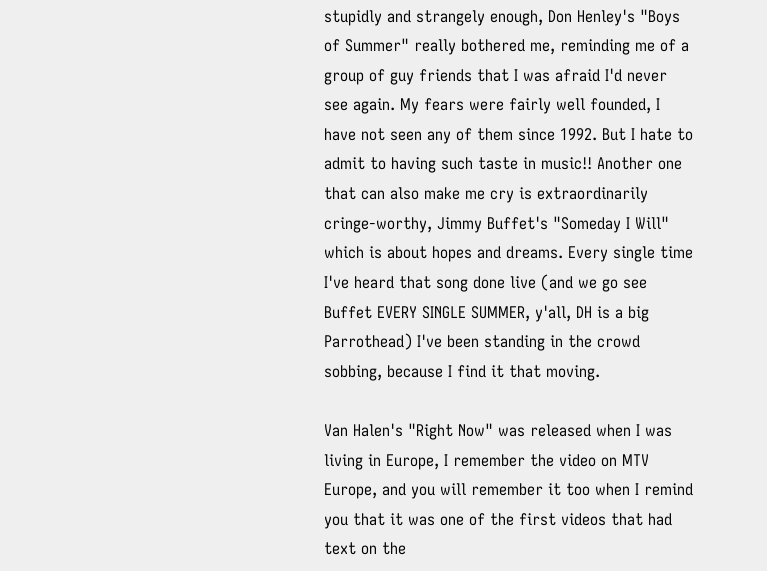stupidly and strangely enough, Don Henley's "Boys of Summer" really bothered me, reminding me of a group of guy friends that I was afraid I'd never see again. My fears were fairly well founded, I have not seen any of them since 1992. But I hate to admit to having such taste in music!! Another one that can also make me cry is extraordinarily cringe-worthy, Jimmy Buffet's "Someday I Will" which is about hopes and dreams. Every single time I've heard that song done live (and we go see Buffet EVERY SINGLE SUMMER, y'all, DH is a big Parrothead) I've been standing in the crowd sobbing, because I find it that moving.

Van Halen's "Right Now" was released when I was living in Europe, I remember the video on MTV Europe, and you will remember it too when I remind you that it was one of the first videos that had text on the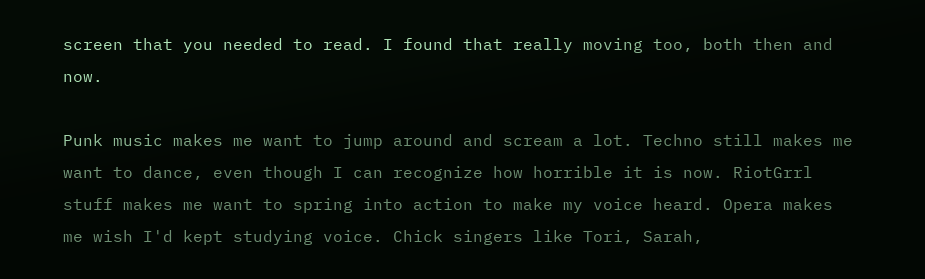screen that you needed to read. I found that really moving too, both then and now.

Punk music makes me want to jump around and scream a lot. Techno still makes me want to dance, even though I can recognize how horrible it is now. RiotGrrl stuff makes me want to spring into action to make my voice heard. Opera makes me wish I'd kept studying voice. Chick singers like Tori, Sarah,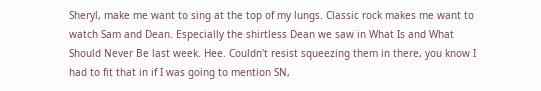Sheryl, make me want to sing at the top of my lungs. Classic rock makes me want to watch Sam and Dean. Especially the shirtless Dean we saw in What Is and What Should Never Be last week. Hee. Couldn't resist squeezing them in there, you know I had to fit that in if I was going to mention SN,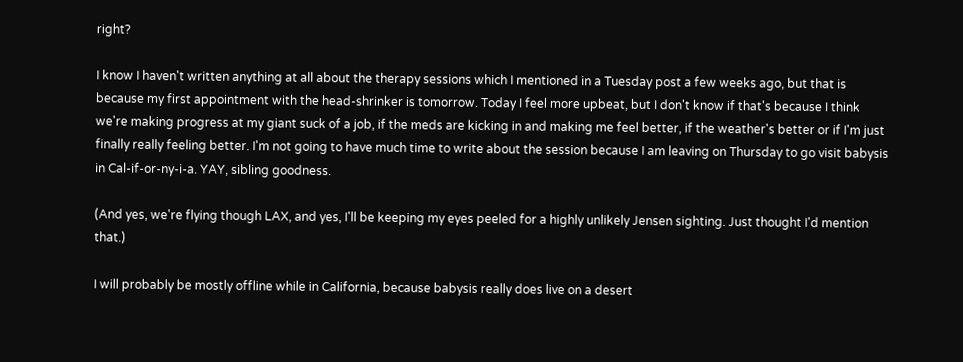right?

I know I haven't written anything at all about the therapy sessions which I mentioned in a Tuesday post a few weeks ago, but that is because my first appointment with the head-shrinker is tomorrow. Today I feel more upbeat, but I don't know if that's because I think we're making progress at my giant suck of a job, if the meds are kicking in and making me feel better, if the weather's better or if I'm just finally really feeling better. I'm not going to have much time to write about the session because I am leaving on Thursday to go visit babysis in Cal-if-or-ny-i-a. YAY, sibling goodness.

(And yes, we're flying though LAX, and yes, I'll be keeping my eyes peeled for a highly unlikely Jensen sighting. Just thought I'd mention that.)

I will probably be mostly offline while in California, because babysis really does live on a desert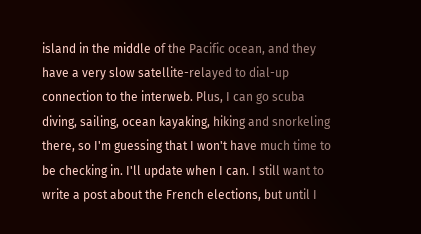island in the middle of the Pacific ocean, and they have a very slow satellite-relayed to dial-up connection to the interweb. Plus, I can go scuba diving, sailing, ocean kayaking, hiking and snorkeling there, so I'm guessing that I won't have much time to be checking in. I'll update when I can. I still want to write a post about the French elections, but until I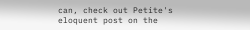can, check out Petite's eloquent post on the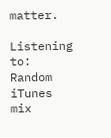matter.

Listening to: Random iTunes mix